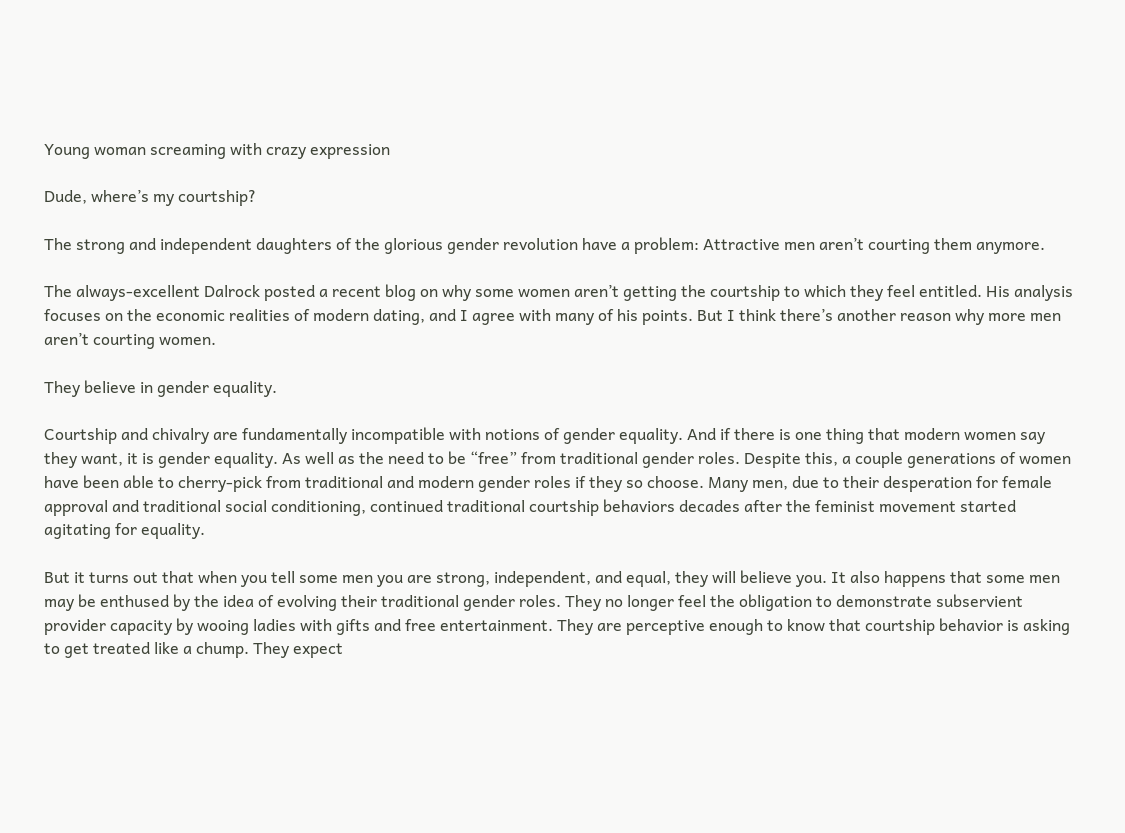Young woman screaming with crazy expression

Dude, where’s my courtship?

The strong and independent daughters of the glorious gender revolution have a problem: Attractive men aren’t courting them anymore.

The always-excellent Dalrock posted a recent blog on why some women aren’t getting the courtship to which they feel entitled. His analysis focuses on the economic realities of modern dating, and I agree with many of his points. But I think there’s another reason why more men aren’t courting women.

They believe in gender equality.

Courtship and chivalry are fundamentally incompatible with notions of gender equality. And if there is one thing that modern women say they want, it is gender equality. As well as the need to be “free” from traditional gender roles. Despite this, a couple generations of women have been able to cherry-pick from traditional and modern gender roles if they so choose. Many men, due to their desperation for female approval and traditional social conditioning, continued traditional courtship behaviors decades after the feminist movement started agitating for equality.

But it turns out that when you tell some men you are strong, independent, and equal, they will believe you. It also happens that some men may be enthused by the idea of evolving their traditional gender roles. They no longer feel the obligation to demonstrate subservient provider capacity by wooing ladies with gifts and free entertainment. They are perceptive enough to know that courtship behavior is asking to get treated like a chump. They expect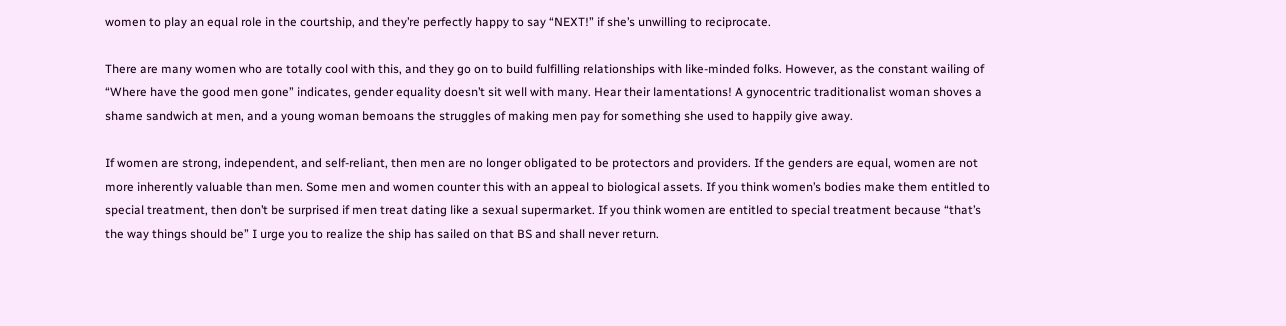women to play an equal role in the courtship, and they’re perfectly happy to say “NEXT!” if she’s unwilling to reciprocate.

There are many women who are totally cool with this, and they go on to build fulfilling relationships with like-minded folks. However, as the constant wailing of “Where have the good men gone” indicates, gender equality doesn’t sit well with many. Hear their lamentations! A gynocentric traditionalist woman shoves a shame sandwich at men, and a young woman bemoans the struggles of making men pay for something she used to happily give away.

If women are strong, independent, and self-reliant, then men are no longer obligated to be protectors and providers. If the genders are equal, women are not more inherently valuable than men. Some men and women counter this with an appeal to biological assets. If you think women’s bodies make them entitled to special treatment, then don’t be surprised if men treat dating like a sexual supermarket. If you think women are entitled to special treatment because “that’s the way things should be” I urge you to realize the ship has sailed on that BS and shall never return.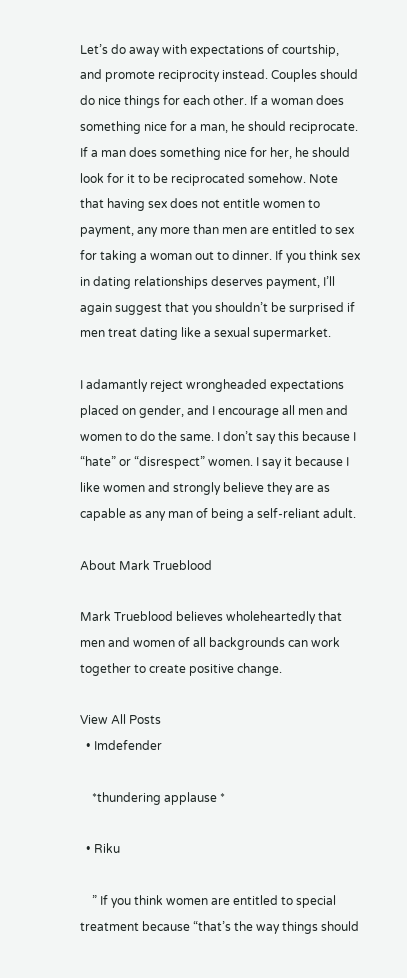Let’s do away with expectations of courtship, and promote reciprocity instead. Couples should do nice things for each other. If a woman does something nice for a man, he should reciprocate. If a man does something nice for her, he should look for it to be reciprocated somehow. Note that having sex does not entitle women to payment, any more than men are entitled to sex for taking a woman out to dinner. If you think sex in dating relationships deserves payment, I’ll again suggest that you shouldn’t be surprised if men treat dating like a sexual supermarket.

I adamantly reject wrongheaded expectations placed on gender, and I encourage all men and women to do the same. I don’t say this because I “hate” or “disrespect” women. I say it because I like women and strongly believe they are as capable as any man of being a self-reliant adult.

About Mark Trueblood

Mark Trueblood believes wholeheartedly that men and women of all backgrounds can work together to create positive change.

View All Posts
  • Imdefender

    *thundering applause *

  • Riku

    ” If you think women are entitled to special treatment because “that’s the way things should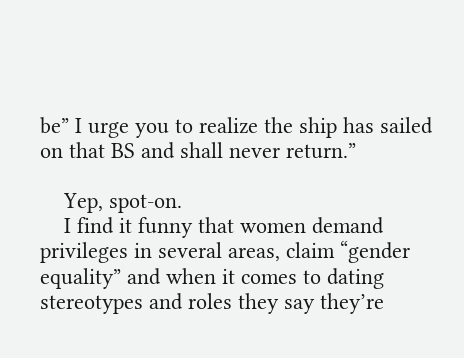be” I urge you to realize the ship has sailed on that BS and shall never return.”

    Yep, spot-on.
    I find it funny that women demand privileges in several areas, claim “gender equality” and when it comes to dating stereotypes and roles they say they’re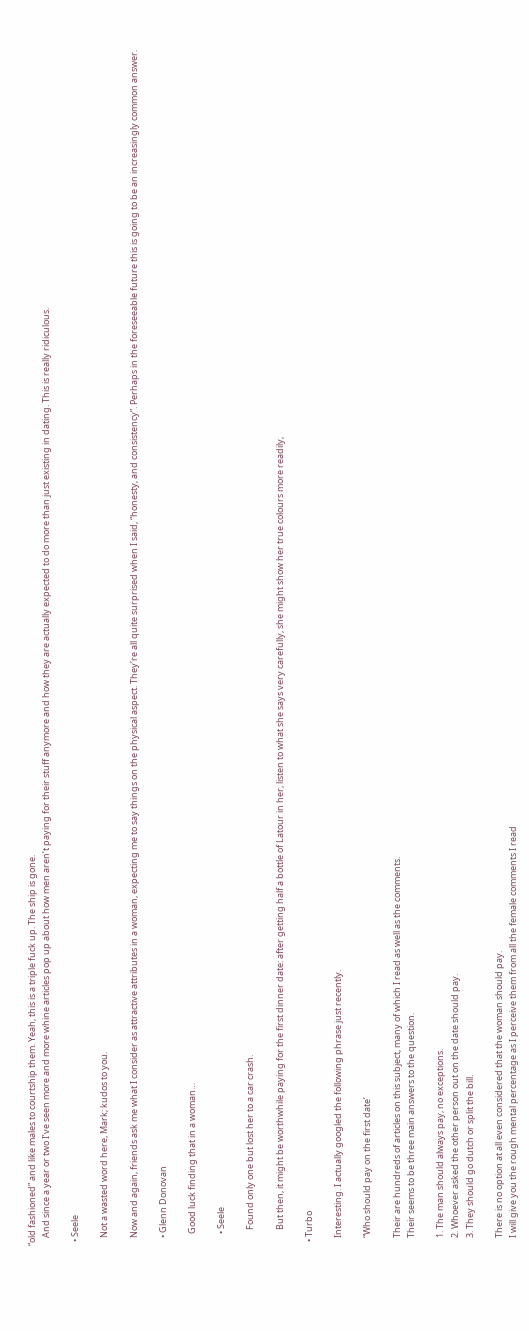“old fashioned” and like males to courtship them. Yeah, this is a triple fuck up. The ship is gone.
    And since a year or two I’ve seen more and more whine articles pop up about how men aren’t paying for their stuff anymore and how they are actually expected to do more than just existing in dating. This is really ridiculous.

  • Seele

    Not a wasted word here, Mark; kudos to you.

    Now and again, friends ask me what I consider as attractive attributes in a woman, expecting me to say things on the physical aspect. They’re all quite surprised when I said, “honesty, and consistency”. Perhaps in the foreseeable future this is going to be an increasingly common answer.

    • Glenn Donovan

      Good luck finding that in a woman…

      • Seele

        Found only one but lost her to a car crash.

        But then, it might be worthwhile paying for the first dinner date: after getting half a bottle of Latour in her, listen to what she says very carefully, she might show her true colours more readily,

  • Turbo

    Interesting. I actually googled the following phrase just recently.

    “Who should pay on the first date’

    Their are hundreds of articles on this subject, many of which I read as well as the comments.
    Their seems to be three main answers to the question.

    1. The man should always pay, no exceptions.
    2. Whoever asked the other person out on the date should pay.
    3. They should go dutch or split the bill.

    There is no option at all even considered that the woman should pay.
    I will give you the rough mental percentage as I perceive them from all the female comments I read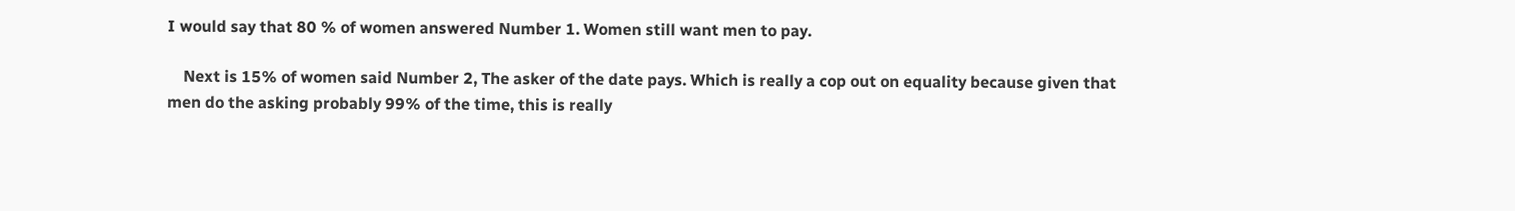I would say that 80 % of women answered Number 1. Women still want men to pay.

    Next is 15% of women said Number 2, The asker of the date pays. Which is really a cop out on equality because given that men do the asking probably 99% of the time, this is really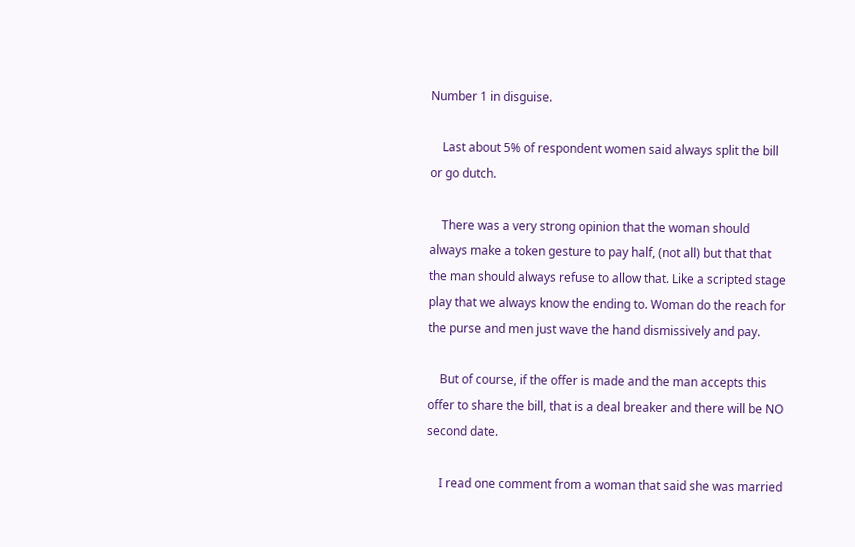Number 1 in disguise.

    Last about 5% of respondent women said always split the bill or go dutch.

    There was a very strong opinion that the woman should always make a token gesture to pay half, (not all) but that that the man should always refuse to allow that. Like a scripted stage play that we always know the ending to. Woman do the reach for the purse and men just wave the hand dismissively and pay.

    But of course, if the offer is made and the man accepts this offer to share the bill, that is a deal breaker and there will be NO second date.

    I read one comment from a woman that said she was married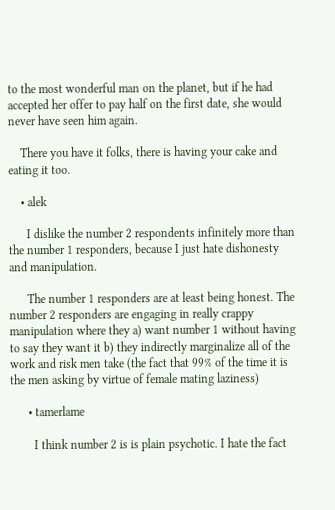to the most wonderful man on the planet, but if he had accepted her offer to pay half on the first date, she would never have seen him again.

    There you have it folks, there is having your cake and eating it too.

    • alek

      I dislike the number 2 respondents infinitely more than the number 1 responders, because I just hate dishonesty and manipulation.

      The number 1 responders are at least being honest. The number 2 responders are engaging in really crappy manipulation where they a) want number 1 without having to say they want it b) they indirectly marginalize all of the work and risk men take (the fact that 99% of the time it is the men asking by virtue of female mating laziness)

      • tamerlame

        I think number 2 is is plain psychotic. I hate the fact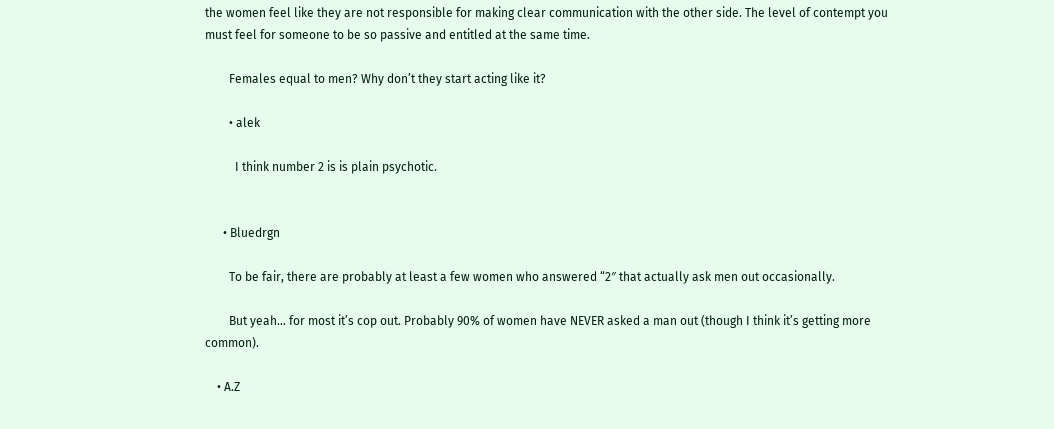the women feel like they are not responsible for making clear communication with the other side. The level of contempt you must feel for someone to be so passive and entitled at the same time.

        Females equal to men? Why don’t they start acting like it?

        • alek

          I think number 2 is is plain psychotic.


      • Bluedrgn

        To be fair, there are probably at least a few women who answered “2″ that actually ask men out occasionally.

        But yeah… for most it’s cop out. Probably 90% of women have NEVER asked a man out (though I think it’s getting more common).

    • A.Z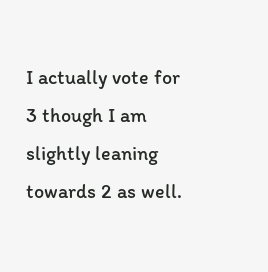I actually vote for 3 though I am slightly leaning towards 2 as well.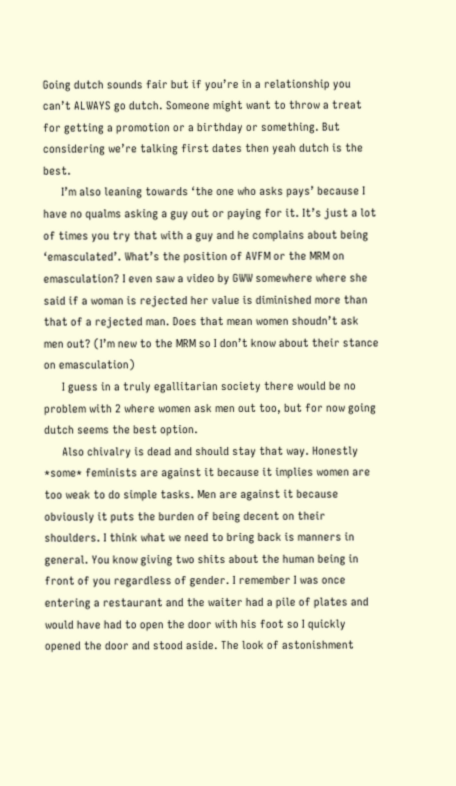Going dutch sounds fair but if you’re in a relationship you can’t ALWAYS go dutch. Someone might want to throw a treat for getting a promotion or a birthday or something. But considering we’re talking first dates then yeah dutch is the best.
      I’m also leaning towards ‘the one who asks pays’ because I have no qualms asking a guy out or paying for it. It’s just a lot of times you try that with a guy and he complains about being ‘emasculated’. What’s the position of AVFM or the MRM on emasculation? I even saw a video by GWW somewhere where she said if a woman is rejected her value is diminished more than that of a rejected man. Does that mean women shoudn’t ask men out? (I’m new to the MRM so I don’t know about their stance on emasculation)
      I guess in a truly egallitarian society there would be no problem with 2 where women ask men out too, but for now going dutch seems the best option.
      Also chivalry is dead and should stay that way. Honestly *some* feminists are against it because it implies women are too weak to do simple tasks. Men are against it because obviously it puts the burden of being decent on their shoulders. I think what we need to bring back is manners in general. You know giving two shits about the human being in front of you regardless of gender. I remember I was once entering a restaurant and the waiter had a pile of plates and would have had to open the door with his foot so I quickly opened the door and stood aside. The look of astonishment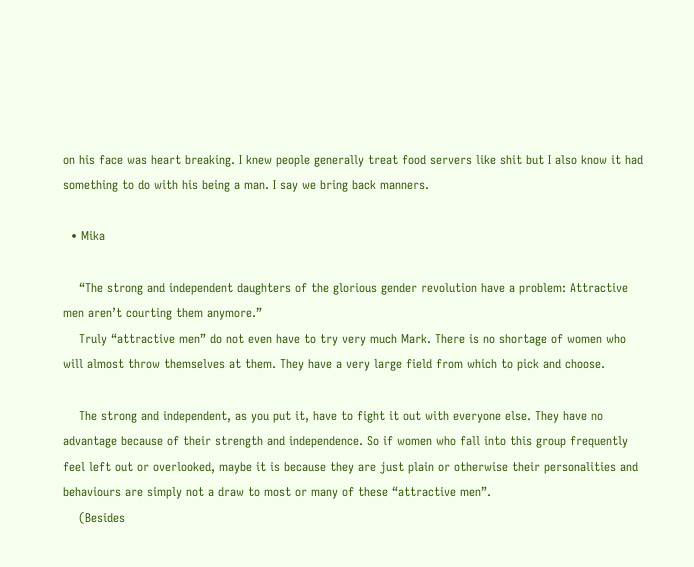on his face was heart breaking. I knew people generally treat food servers like shit but I also know it had something to do with his being a man. I say we bring back manners.

  • Mika

    “The strong and independent daughters of the glorious gender revolution have a problem: Attractive men aren’t courting them anymore.”
    Truly “attractive men” do not even have to try very much Mark. There is no shortage of women who will almost throw themselves at them. They have a very large field from which to pick and choose.

    The strong and independent, as you put it, have to fight it out with everyone else. They have no advantage because of their strength and independence. So if women who fall into this group frequently feel left out or overlooked, maybe it is because they are just plain or otherwise their personalities and behaviours are simply not a draw to most or many of these “attractive men”.
    (Besides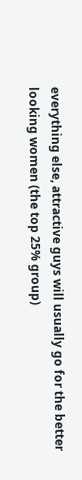everything else, attractive guys will usually go for the better looking women (the top 25% group)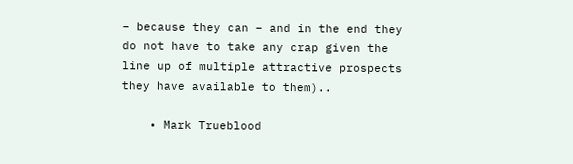– because they can – and in the end they do not have to take any crap given the line up of multiple attractive prospects they have available to them)..

    • Mark Trueblood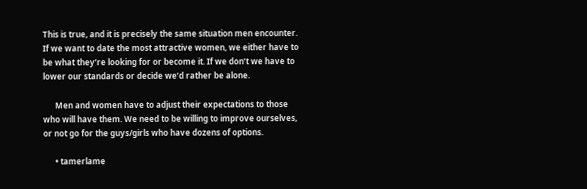This is true, and it is precisely the same situation men encounter. If we want to date the most attractive women, we either have to be what they’re looking for or become it. If we don’t we have to lower our standards or decide we’d rather be alone.

      Men and women have to adjust their expectations to those who will have them. We need to be willing to improve ourselves, or not go for the guys/girls who have dozens of options.

      • tamerlame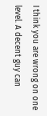I think you are wrong on one level. A decent guy can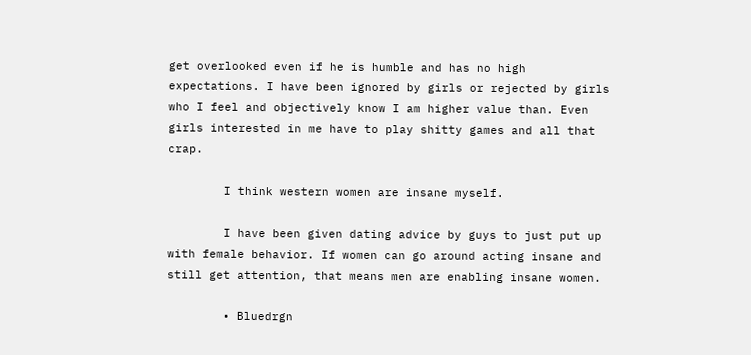get overlooked even if he is humble and has no high expectations. I have been ignored by girls or rejected by girls who I feel and objectively know I am higher value than. Even girls interested in me have to play shitty games and all that crap.

        I think western women are insane myself.

        I have been given dating advice by guys to just put up with female behavior. If women can go around acting insane and still get attention, that means men are enabling insane women.

        • Bluedrgn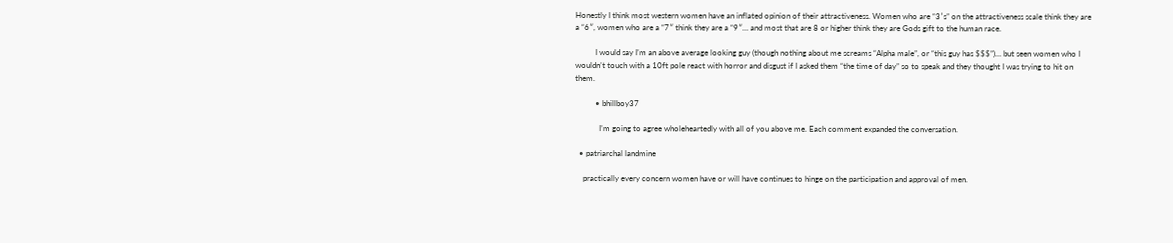Honestly I think most western women have an inflated opinion of their attractiveness. Women who are “3′s” on the attractiveness scale think they are a “6″, women who are a “7″ think they are a “9″… and most that are 8 or higher think they are Gods gift to the human race.

          I would say I’m an above average looking guy (though nothing about me screams “Alpha male”, or “this guy has $$$”)… but seen women who I wouldn’t touch with a 10ft pole react with horror and disgust if I asked them “the time of day” so to speak and they thought I was trying to hit on them.

          • bhillboy37

            I’m going to agree wholeheartedly with all of you above me. Each comment expanded the conversation.

  • patriarchal landmine

    practically every concern women have or will have continues to hinge on the participation and approval of men.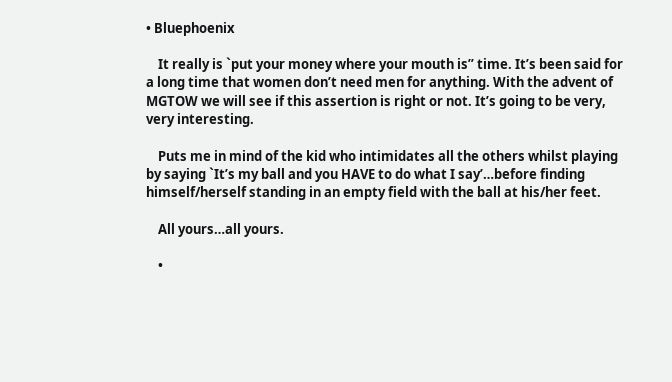• Bluephoenix

    It really is `put your money where your mouth is” time. It’s been said for a long time that women don’t need men for anything. With the advent of MGTOW we will see if this assertion is right or not. It’s going to be very, very interesting.

    Puts me in mind of the kid who intimidates all the others whilst playing by saying `It’s my ball and you HAVE to do what I say’…before finding himself/herself standing in an empty field with the ball at his/her feet.

    All yours…all yours.

    •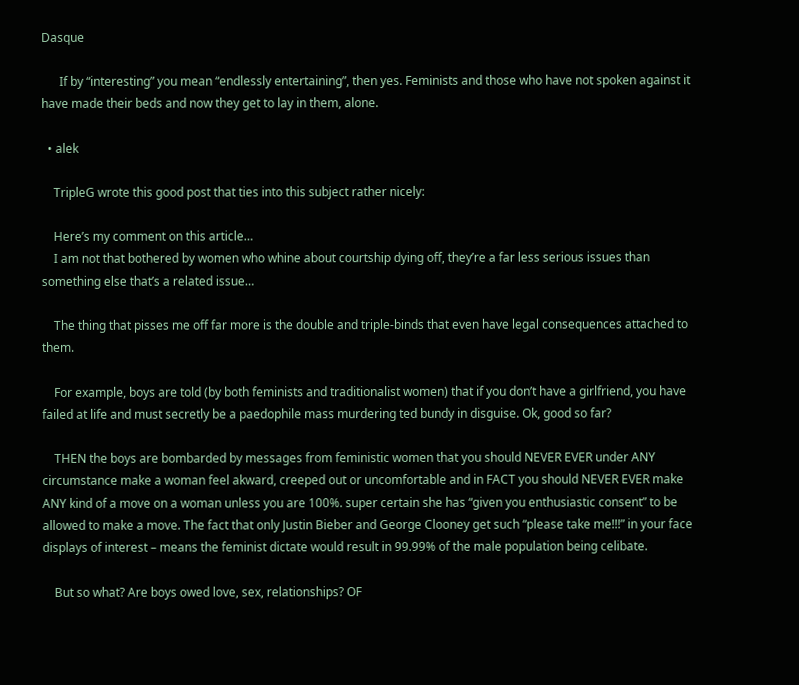Dasque

      If by “interesting” you mean “endlessly entertaining”, then yes. Feminists and those who have not spoken against it have made their beds and now they get to lay in them, alone.

  • alek

    TripleG wrote this good post that ties into this subject rather nicely:

    Here’s my comment on this article…
    I am not that bothered by women who whine about courtship dying off, they’re a far less serious issues than something else that’s a related issue…

    The thing that pisses me off far more is the double and triple-binds that even have legal consequences attached to them.

    For example, boys are told (by both feminists and traditionalist women) that if you don’t have a girlfriend, you have failed at life and must secretly be a paedophile mass murdering ted bundy in disguise. Ok, good so far?

    THEN the boys are bombarded by messages from feministic women that you should NEVER EVER under ANY circumstance make a woman feel akward, creeped out or uncomfortable and in FACT you should NEVER EVER make ANY kind of a move on a woman unless you are 100%. super certain she has “given you enthusiastic consent” to be allowed to make a move. The fact that only Justin Bieber and George Clooney get such “please take me!!!” in your face displays of interest – means the feminist dictate would result in 99.99% of the male population being celibate.

    But so what? Are boys owed love, sex, relationships? OF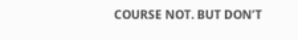COURSE NOT. BUT DON’T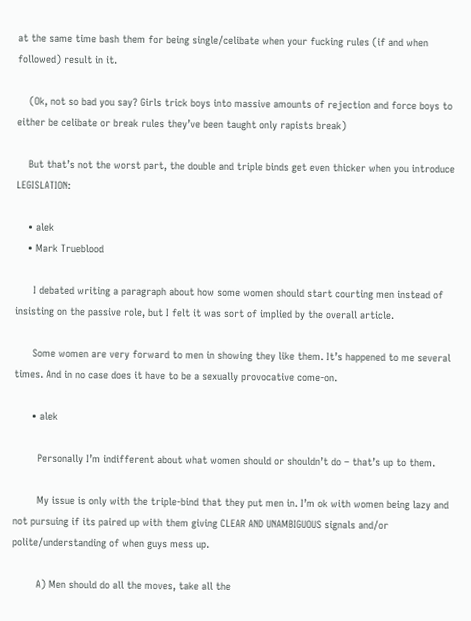at the same time bash them for being single/celibate when your fucking rules (if and when followed) result in it.

    (Ok, not so bad you say? Girls trick boys into massive amounts of rejection and force boys to either be celibate or break rules they’ve been taught only rapists break)

    But that’s not the worst part, the double and triple binds get even thicker when you introduce LEGISLATION:

    • alek
    • Mark Trueblood

      I debated writing a paragraph about how some women should start courting men instead of insisting on the passive role, but I felt it was sort of implied by the overall article.

      Some women are very forward to men in showing they like them. It’s happened to me several times. And in no case does it have to be a sexually provocative come-on.

      • alek

        Personally I’m indifferent about what women should or shouldn’t do – that’s up to them.

        My issue is only with the triple-bind that they put men in. I’m ok with women being lazy and not pursuing if its paired up with them giving CLEAR AND UNAMBIGUOUS signals and/or polite/understanding of when guys mess up.

        A) Men should do all the moves, take all the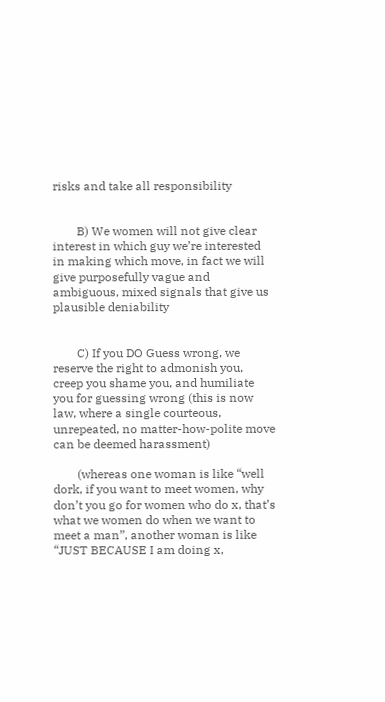risks and take all responsibility


        B) We women will not give clear interest in which guy we’re interested in making which move, in fact we will give purposefully vague and ambiguous, mixed signals that give us plausible deniability


        C) If you DO Guess wrong, we reserve the right to admonish you, creep you shame you, and humiliate you for guessing wrong (this is now law, where a single courteous, unrepeated, no matter-how-polite move can be deemed harassment)

        (whereas one woman is like “well dork, if you want to meet women, why don’t you go for women who do x, that’s what we women do when we want to meet a man”, another woman is like “JUST BECAUSE I am doing x,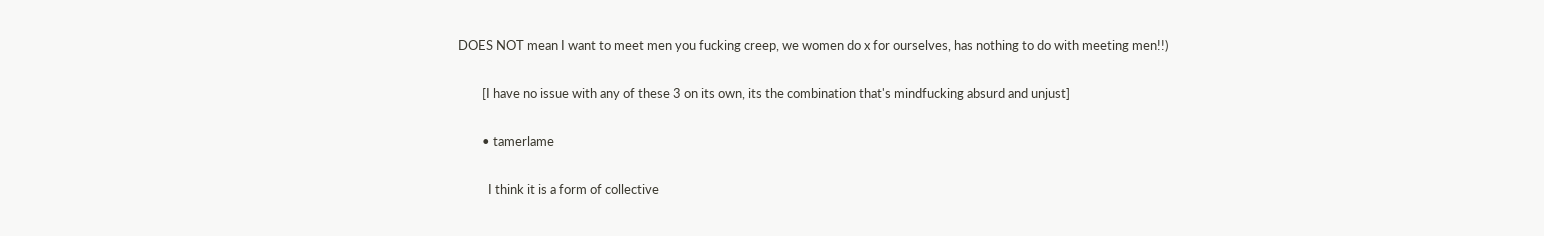DOES NOT mean I want to meet men you fucking creep, we women do x for ourselves, has nothing to do with meeting men!!)

        [I have no issue with any of these 3 on its own, its the combination that's mindfucking absurd and unjust]

        • tamerlame

          I think it is a form of collective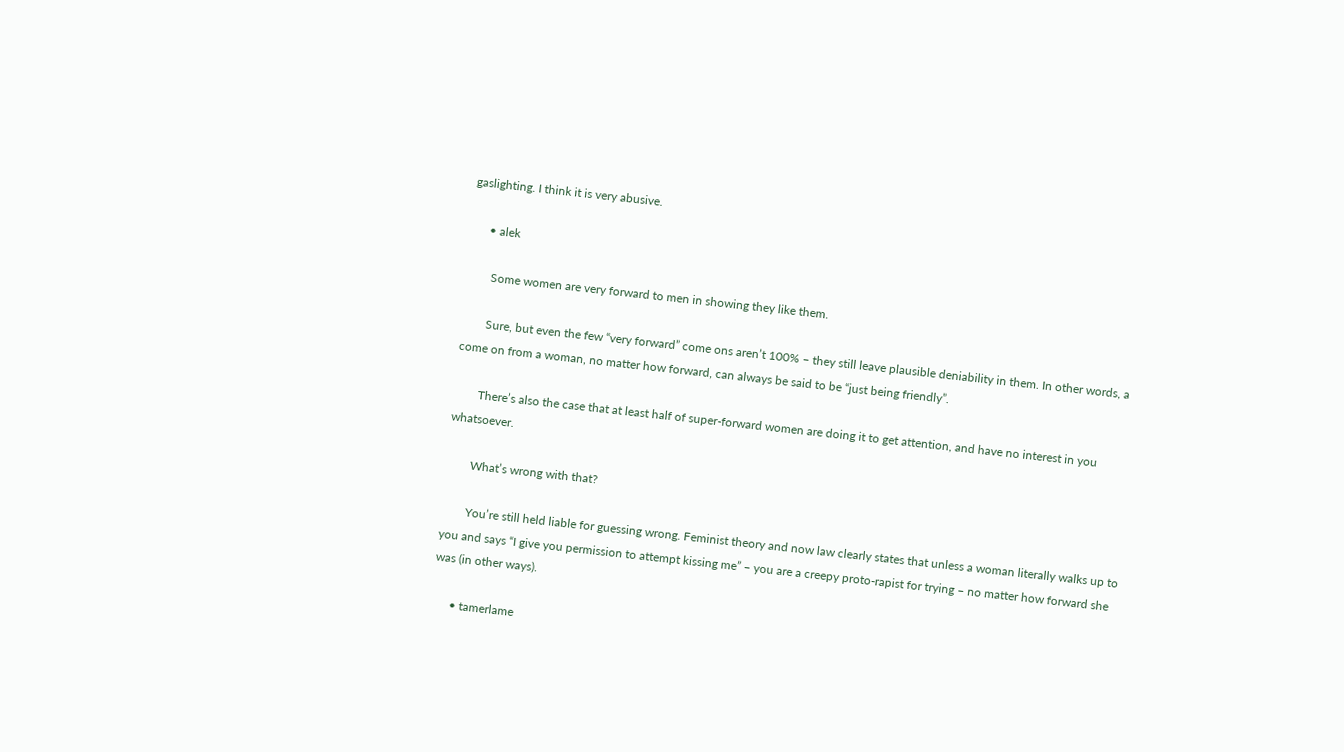gaslighting. I think it is very abusive.

      • alek

        Some women are very forward to men in showing they like them.

        Sure, but even the few “very forward” come ons aren’t 100% – they still leave plausible deniability in them. In other words, a come on from a woman, no matter how forward, can always be said to be “just being friendly”.

        There’s also the case that at least half of super-forward women are doing it to get attention, and have no interest in you whatsoever.

        What’s wrong with that?

        You’re still held liable for guessing wrong. Feminist theory and now law clearly states that unless a woman literally walks up to you and says “I give you permission to attempt kissing me” – you are a creepy proto-rapist for trying – no matter how forward she was (in other ways).

      • tamerlame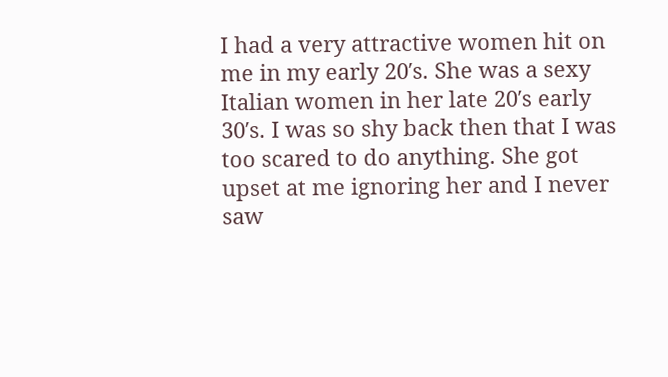I had a very attractive women hit on me in my early 20′s. She was a sexy Italian women in her late 20′s early 30′s. I was so shy back then that I was too scared to do anything. She got upset at me ignoring her and I never saw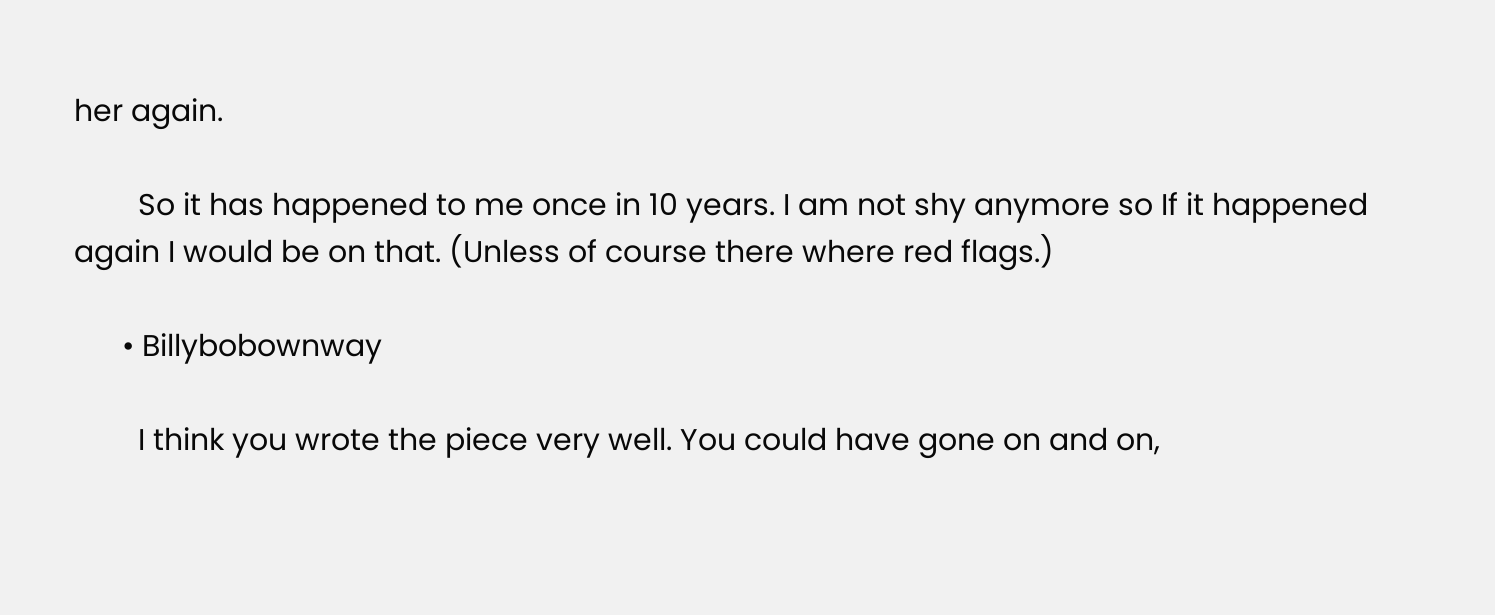her again.

        So it has happened to me once in 10 years. I am not shy anymore so If it happened again I would be on that. (Unless of course there where red flags.)

      • Billybobownway

        I think you wrote the piece very well. You could have gone on and on,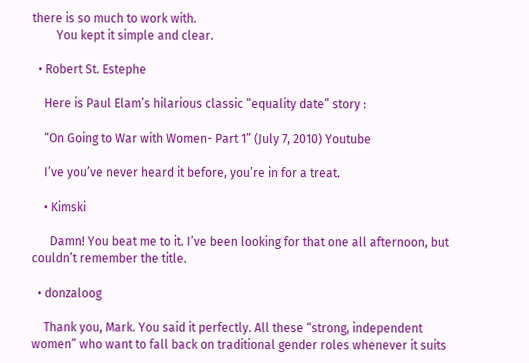there is so much to work with.
        You kept it simple and clear.

  • Robert St. Estephe

    Here is Paul Elam’s hilarious classic “equality date” story :

    “On Going to War with Women- Part 1” (July 7, 2010) Youtube

    I’ve you’ve never heard it before, you’re in for a treat.

    • Kimski

      Damn! You beat me to it. I’ve been looking for that one all afternoon, but couldn’t remember the title.

  • donzaloog

    Thank you, Mark. You said it perfectly. All these “strong, independent women” who want to fall back on traditional gender roles whenever it suits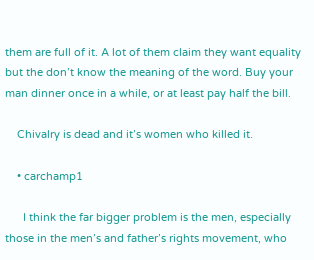them are full of it. A lot of them claim they want equality but the don’t know the meaning of the word. Buy your man dinner once in a while, or at least pay half the bill.

    Chivalry is dead and it’s women who killed it.

    • carchamp1

      I think the far bigger problem is the men, especially those in the men’s and father’s rights movement, who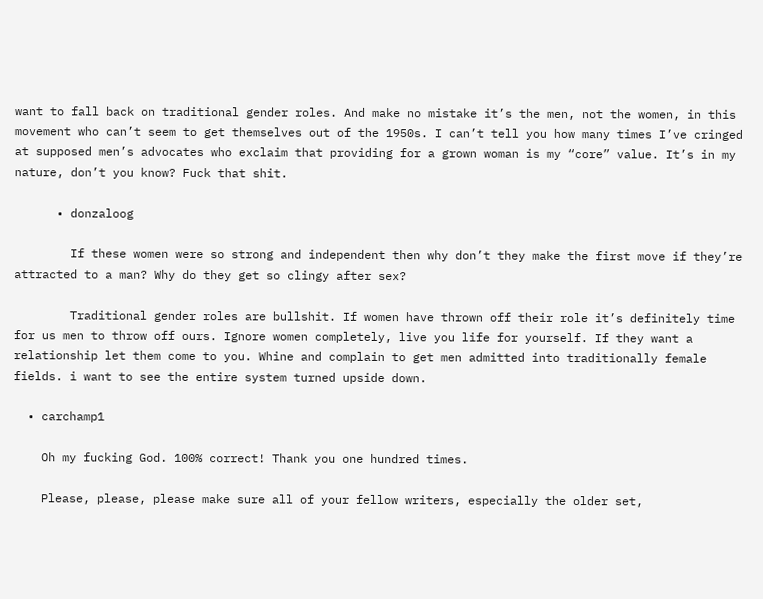want to fall back on traditional gender roles. And make no mistake it’s the men, not the women, in this movement who can’t seem to get themselves out of the 1950s. I can’t tell you how many times I’ve cringed at supposed men’s advocates who exclaim that providing for a grown woman is my “core” value. It’s in my nature, don’t you know? Fuck that shit.

      • donzaloog

        If these women were so strong and independent then why don’t they make the first move if they’re attracted to a man? Why do they get so clingy after sex?

        Traditional gender roles are bullshit. If women have thrown off their role it’s definitely time for us men to throw off ours. Ignore women completely, live you life for yourself. If they want a relationship let them come to you. Whine and complain to get men admitted into traditionally female fields. i want to see the entire system turned upside down.

  • carchamp1

    Oh my fucking God. 100% correct! Thank you one hundred times.

    Please, please, please make sure all of your fellow writers, especially the older set,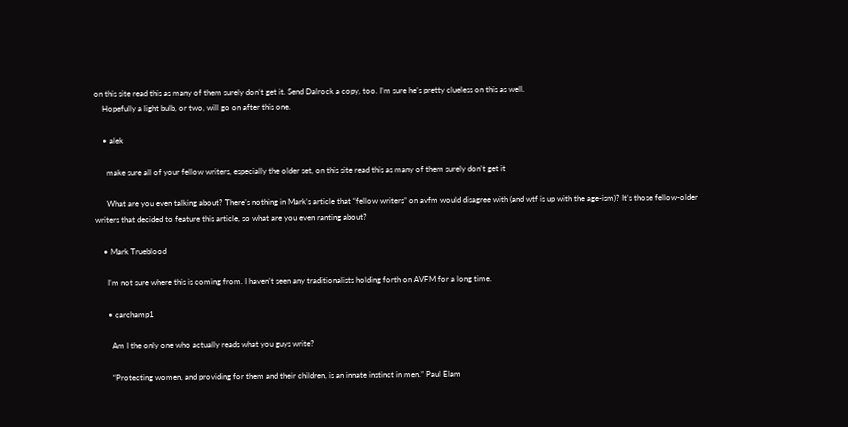on this site read this as many of them surely don’t get it. Send Dalrock a copy, too. I’m sure he’s pretty clueless on this as well.
    Hopefully a light bulb, or two, will go on after this one.

    • alek

      make sure all of your fellow writers, especially the older set, on this site read this as many of them surely don’t get it

      What are you even talking about? There’s nothing in Mark’s article that “fellow writers” on avfm would disagree with (and wtf is up with the age-ism)? It’s those fellow-older writers that decided to feature this article, so what are you even ranting about?

    • Mark Trueblood

      I’m not sure where this is coming from. I haven’t seen any traditionalists holding forth on AVFM for a long time.

      • carchamp1

        Am I the only one who actually reads what you guys write?

        “Protecting women, and providing for them and their children, is an innate instinct in men.” Paul Elam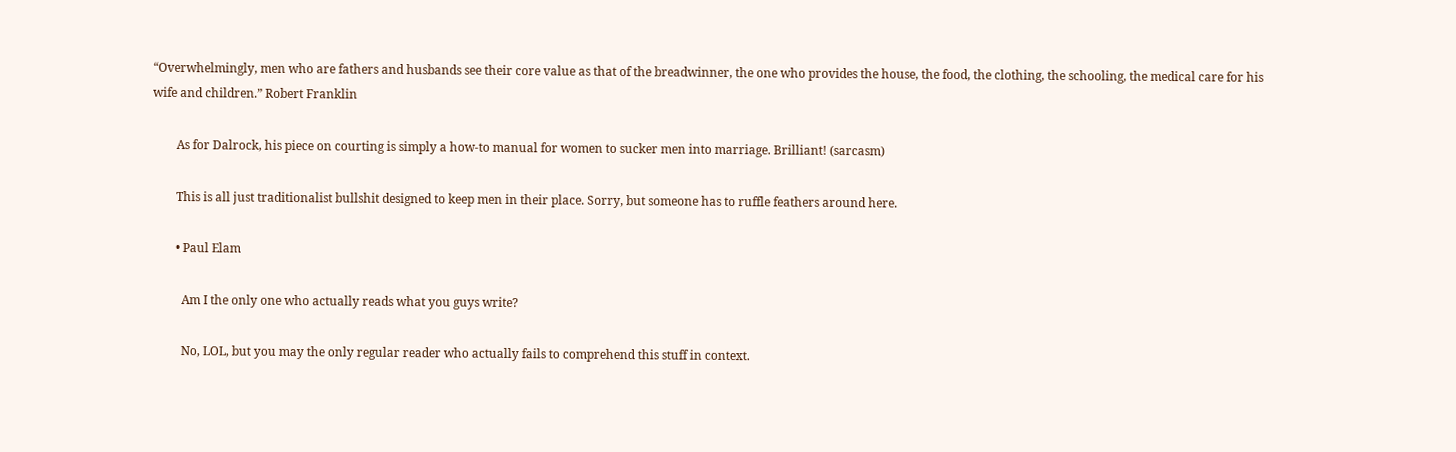“Overwhelmingly, men who are fathers and husbands see their core value as that of the breadwinner, the one who provides the house, the food, the clothing, the schooling, the medical care for his wife and children.” Robert Franklin

        As for Dalrock, his piece on courting is simply a how-to manual for women to sucker men into marriage. Brilliant! (sarcasm)

        This is all just traditionalist bullshit designed to keep men in their place. Sorry, but someone has to ruffle feathers around here.

        • Paul Elam

          Am I the only one who actually reads what you guys write?

          No, LOL, but you may the only regular reader who actually fails to comprehend this stuff in context.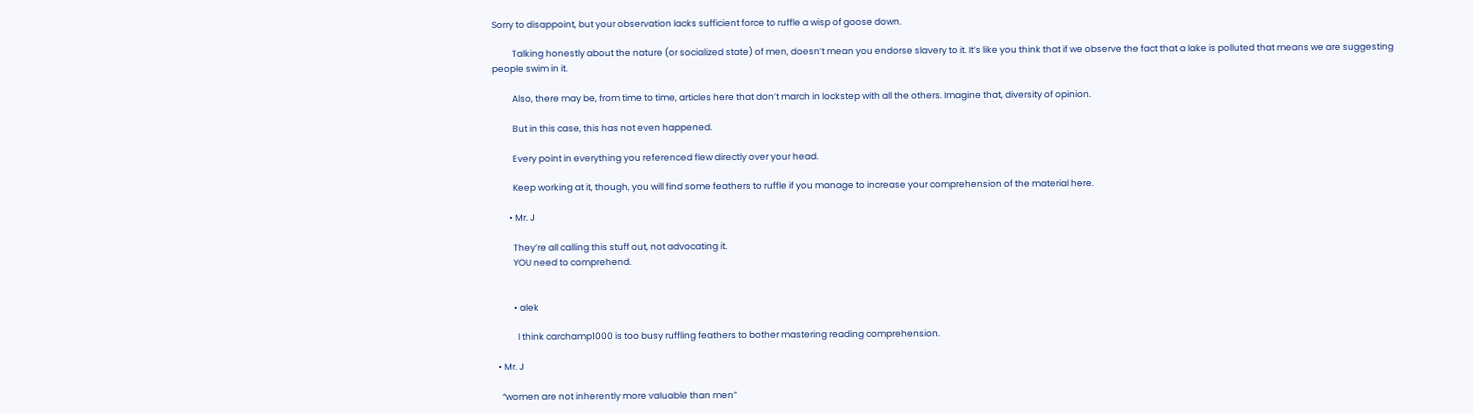Sorry to disappoint, but your observation lacks sufficient force to ruffle a wisp of goose down.

          Talking honestly about the nature (or socialized state) of men, doesn’t mean you endorse slavery to it. It’s like you think that if we observe the fact that a lake is polluted that means we are suggesting people swim in it.

          Also, there may be, from time to time, articles here that don’t march in lockstep with all the others. Imagine that, diversity of opinion.

          But in this case, this has not even happened.

          Every point in everything you referenced flew directly over your head.

          Keep working at it, though, you will find some feathers to ruffle if you manage to increase your comprehension of the material here.

        • Mr. J

          They’re all calling this stuff out, not advocating it.
          YOU need to comprehend.


          • alek

            I think carchamp1000 is too busy ruffling feathers to bother mastering reading comprehension.

  • Mr. J

    “women are not inherently more valuable than men”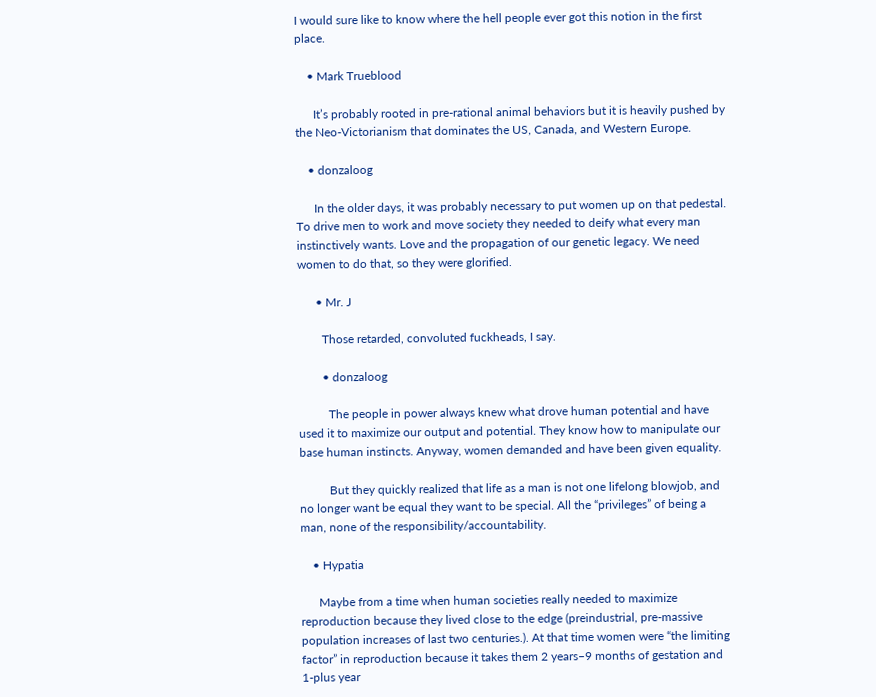I would sure like to know where the hell people ever got this notion in the first place.

    • Mark Trueblood

      It’s probably rooted in pre-rational animal behaviors but it is heavily pushed by the Neo-Victorianism that dominates the US, Canada, and Western Europe.

    • donzaloog

      In the older days, it was probably necessary to put women up on that pedestal. To drive men to work and move society they needed to deify what every man instinctively wants. Love and the propagation of our genetic legacy. We need women to do that, so they were glorified.

      • Mr. J

        Those retarded, convoluted fuckheads, I say.

        • donzaloog

          The people in power always knew what drove human potential and have used it to maximize our output and potential. They know how to manipulate our base human instincts. Anyway, women demanded and have been given equality.

          But they quickly realized that life as a man is not one lifelong blowjob, and no longer want be equal they want to be special. All the “privileges” of being a man, none of the responsibility/accountability.

    • Hypatia

      Maybe from a time when human societies really needed to maximize reproduction because they lived close to the edge (preindustrial, pre-massive population increases of last two centuries.). At that time women were “the limiting factor” in reproduction because it takes them 2 years–9 months of gestation and 1-plus year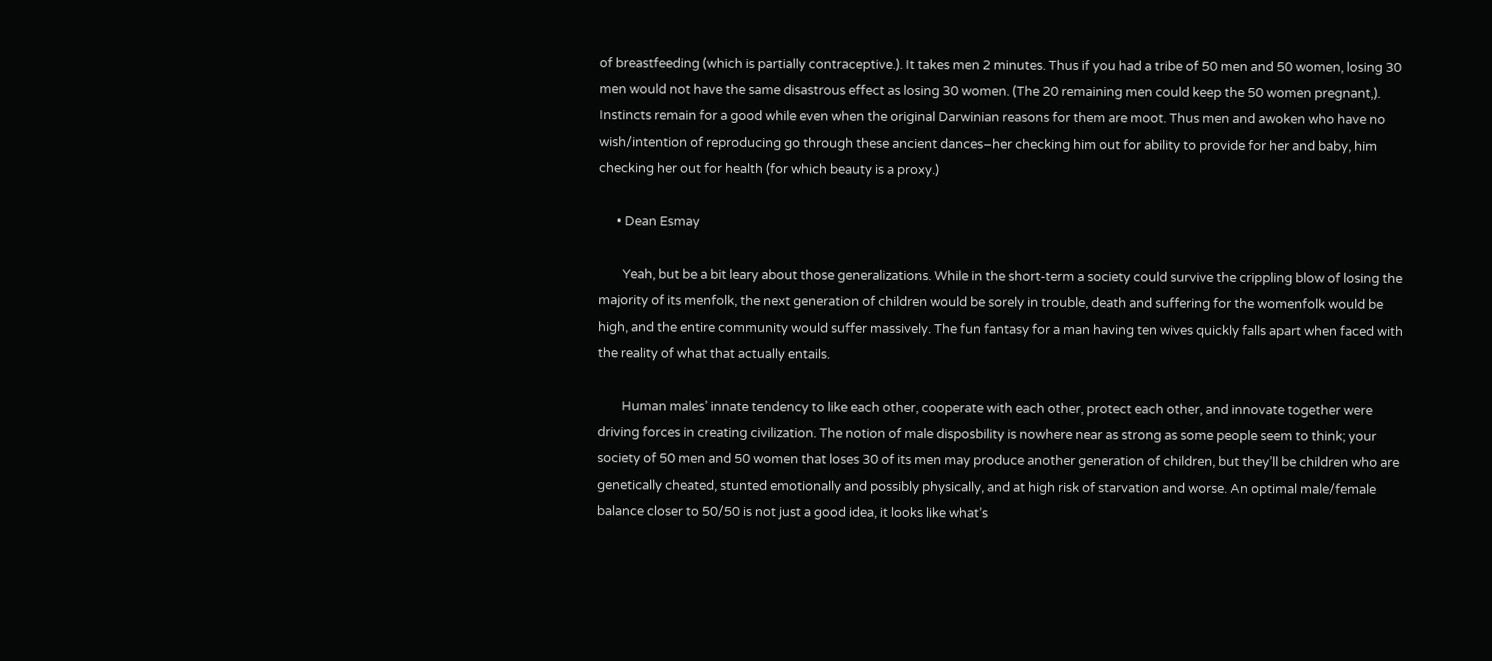of breastfeeding (which is partially contraceptive.). It takes men 2 minutes. Thus if you had a tribe of 50 men and 50 women, losing 30 men would not have the same disastrous effect as losing 30 women. (The 20 remaining men could keep the 50 women pregnant,). Instincts remain for a good while even when the original Darwinian reasons for them are moot. Thus men and awoken who have no wish/intention of reproducing go through these ancient dances–her checking him out for ability to provide for her and baby, him checking her out for health (for which beauty is a proxy.)

      • Dean Esmay

        Yeah, but be a bit leary about those generalizations. While in the short-term a society could survive the crippling blow of losing the majority of its menfolk, the next generation of children would be sorely in trouble, death and suffering for the womenfolk would be high, and the entire community would suffer massively. The fun fantasy for a man having ten wives quickly falls apart when faced with the reality of what that actually entails.

        Human males’ innate tendency to like each other, cooperate with each other, protect each other, and innovate together were driving forces in creating civilization. The notion of male disposbility is nowhere near as strong as some people seem to think; your society of 50 men and 50 women that loses 30 of its men may produce another generation of children, but they’ll be children who are genetically cheated, stunted emotionally and possibly physically, and at high risk of starvation and worse. An optimal male/female balance closer to 50/50 is not just a good idea, it looks like what’s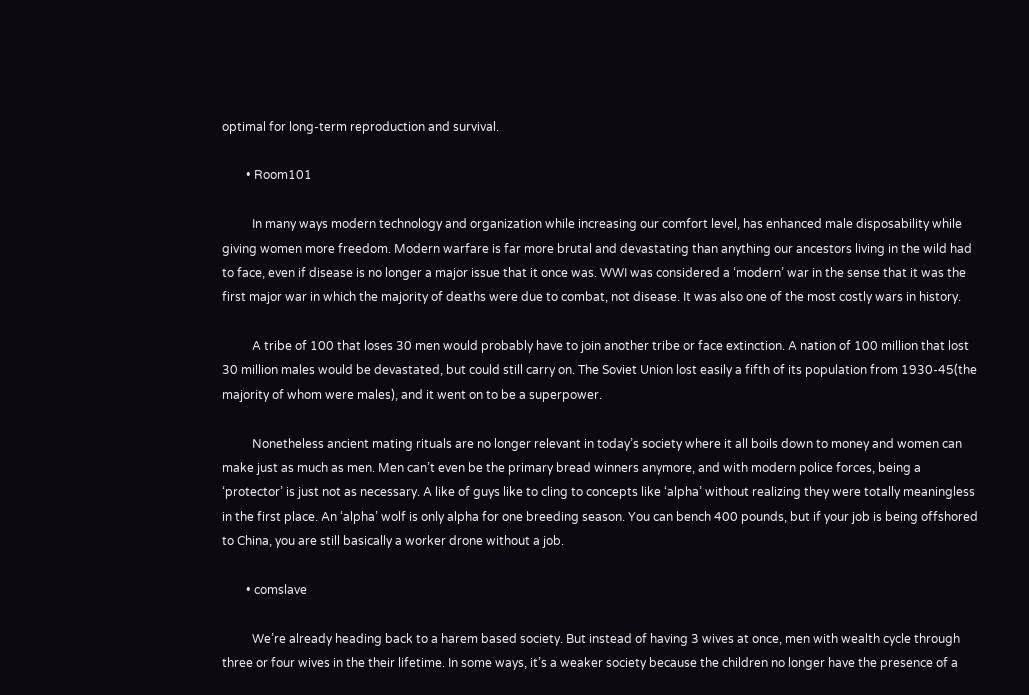optimal for long-term reproduction and survival.

        • Room101

          In many ways modern technology and organization while increasing our comfort level, has enhanced male disposability while giving women more freedom. Modern warfare is far more brutal and devastating than anything our ancestors living in the wild had to face, even if disease is no longer a major issue that it once was. WWI was considered a ‘modern’ war in the sense that it was the first major war in which the majority of deaths were due to combat, not disease. It was also one of the most costly wars in history.

          A tribe of 100 that loses 30 men would probably have to join another tribe or face extinction. A nation of 100 million that lost 30 million males would be devastated, but could still carry on. The Soviet Union lost easily a fifth of its population from 1930-45(the majority of whom were males), and it went on to be a superpower.

          Nonetheless ancient mating rituals are no longer relevant in today’s society where it all boils down to money and women can make just as much as men. Men can’t even be the primary bread winners anymore, and with modern police forces, being a ‘protector’ is just not as necessary. A like of guys like to cling to concepts like ‘alpha’ without realizing they were totally meaningless in the first place. An ‘alpha’ wolf is only alpha for one breeding season. You can bench 400 pounds, but if your job is being offshored to China, you are still basically a worker drone without a job.

        • comslave

          We’re already heading back to a harem based society. But instead of having 3 wives at once, men with wealth cycle through three or four wives in the their lifetime. In some ways, it’s a weaker society because the children no longer have the presence of a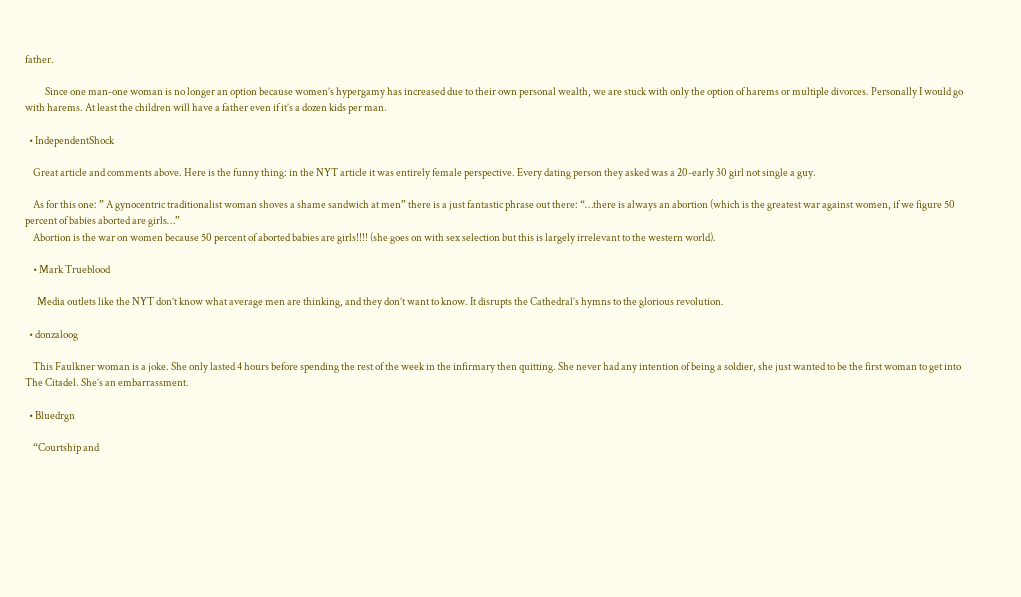father.

          Since one man-one woman is no longer an option because women’s hypergamy has increased due to their own personal wealth, we are stuck with only the option of harems or multiple divorces. Personally I would go with harems. At least the children will have a father even if it’s a dozen kids per man.

  • IndependentShock

    Great article and comments above. Here is the funny thing: in the NYT article it was entirely female perspective. Every dating person they asked was a 20-early 30 girl not single a guy.

    As for this one: ” A gynocentric traditionalist woman shoves a shame sandwich at men” there is a just fantastic phrase out there: “…there is always an abortion (which is the greatest war against women, if we figure 50 percent of babies aborted are girls…”
    Abortion is the war on women because 50 percent of aborted babies are girls!!!! (she goes on with sex selection but this is largely irrelevant to the western world).

    • Mark Trueblood

      Media outlets like the NYT don’t know what average men are thinking, and they don’t want to know. It disrupts the Cathedral’s hymns to the glorious revolution.

  • donzaloog

    This Faulkner woman is a joke. She only lasted 4 hours before spending the rest of the week in the infirmary then quitting. She never had any intention of being a soldier, she just wanted to be the first woman to get into The Citadel. She’s an embarrassment.

  • Bluedrgn

    “Courtship and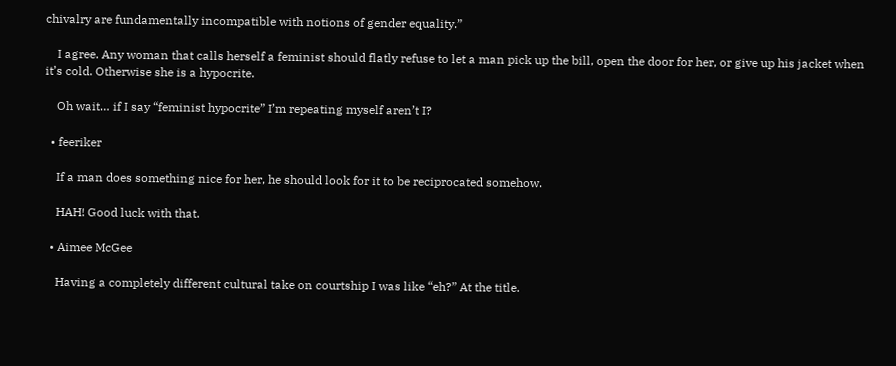chivalry are fundamentally incompatible with notions of gender equality.”

    I agree. Any woman that calls herself a feminist should flatly refuse to let a man pick up the bill, open the door for her, or give up his jacket when it’s cold. Otherwise she is a hypocrite.

    Oh wait… if I say “feminist hypocrite” I’m repeating myself aren’t I?

  • feeriker

    If a man does something nice for her, he should look for it to be reciprocated somehow.

    HAH! Good luck with that.

  • Aimee McGee

    Having a completely different cultural take on courtship I was like “eh?” At the title.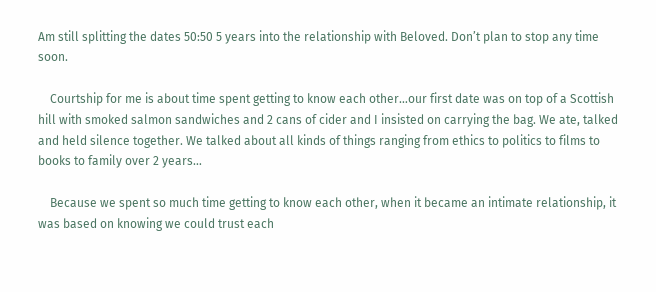Am still splitting the dates 50:50 5 years into the relationship with Beloved. Don’t plan to stop any time soon.

    Courtship for me is about time spent getting to know each other…our first date was on top of a Scottish hill with smoked salmon sandwiches and 2 cans of cider and I insisted on carrying the bag. We ate, talked and held silence together. We talked about all kinds of things ranging from ethics to politics to films to books to family over 2 years…

    Because we spent so much time getting to know each other, when it became an intimate relationship, it was based on knowing we could trust each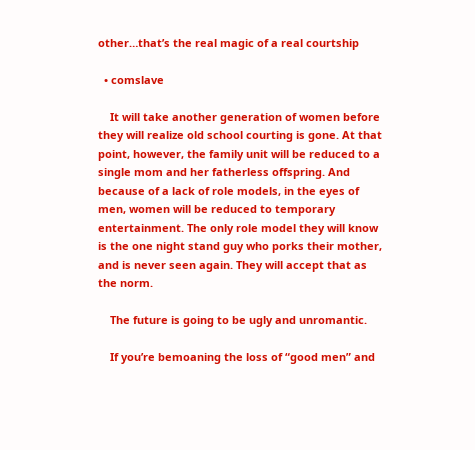other…that’s the real magic of a real courtship

  • comslave

    It will take another generation of women before they will realize old school courting is gone. At that point, however, the family unit will be reduced to a single mom and her fatherless offspring. And because of a lack of role models, in the eyes of men, women will be reduced to temporary entertainment. The only role model they will know is the one night stand guy who porks their mother, and is never seen again. They will accept that as the norm.

    The future is going to be ugly and unromantic.

    If you’re bemoaning the loss of “good men” and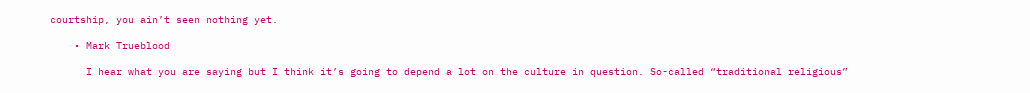courtship, you ain’t seen nothing yet.

    • Mark Trueblood

      I hear what you are saying but I think it’s going to depend a lot on the culture in question. So-called “traditional religious”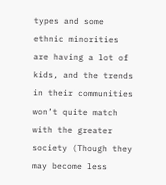types and some ethnic minorities are having a lot of kids, and the trends in their communities won’t quite match with the greater society (Though they may become less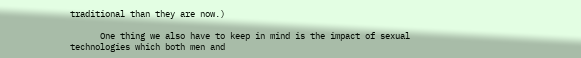traditional than they are now.)

      One thing we also have to keep in mind is the impact of sexual technologies which both men and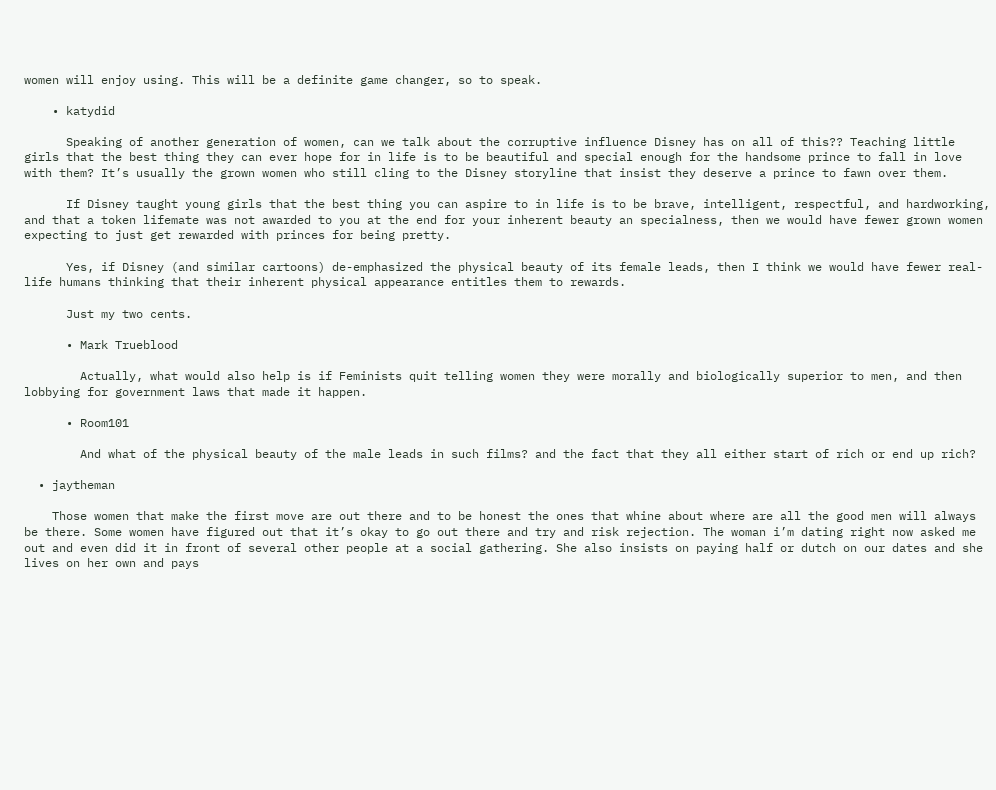women will enjoy using. This will be a definite game changer, so to speak.

    • katydid

      Speaking of another generation of women, can we talk about the corruptive influence Disney has on all of this?? Teaching little girls that the best thing they can ever hope for in life is to be beautiful and special enough for the handsome prince to fall in love with them? It’s usually the grown women who still cling to the Disney storyline that insist they deserve a prince to fawn over them.

      If Disney taught young girls that the best thing you can aspire to in life is to be brave, intelligent, respectful, and hardworking, and that a token lifemate was not awarded to you at the end for your inherent beauty an specialness, then we would have fewer grown women expecting to just get rewarded with princes for being pretty.

      Yes, if Disney (and similar cartoons) de-emphasized the physical beauty of its female leads, then I think we would have fewer real-life humans thinking that their inherent physical appearance entitles them to rewards.

      Just my two cents.

      • Mark Trueblood

        Actually, what would also help is if Feminists quit telling women they were morally and biologically superior to men, and then lobbying for government laws that made it happen.

      • Room101

        And what of the physical beauty of the male leads in such films? and the fact that they all either start of rich or end up rich?

  • jaytheman

    Those women that make the first move are out there and to be honest the ones that whine about where are all the good men will always be there. Some women have figured out that it’s okay to go out there and try and risk rejection. The woman i’m dating right now asked me out and even did it in front of several other people at a social gathering. She also insists on paying half or dutch on our dates and she lives on her own and pays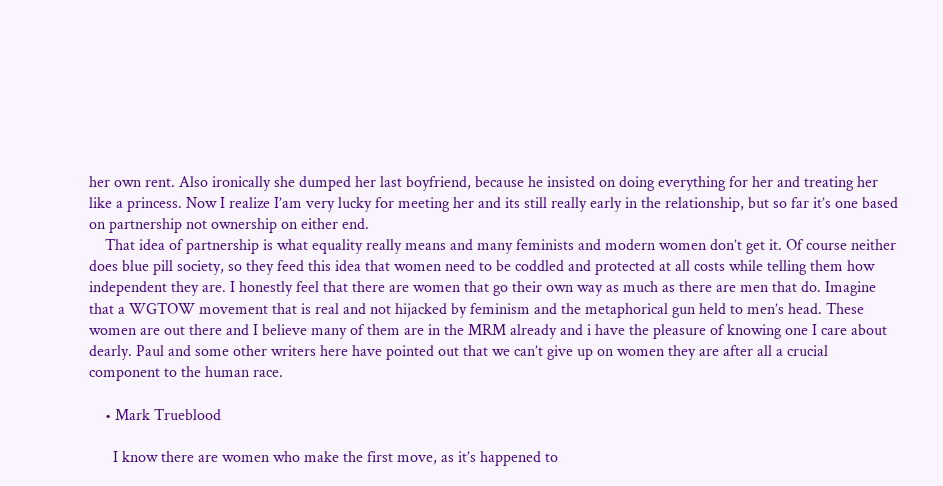her own rent. Also ironically she dumped her last boyfriend, because he insisted on doing everything for her and treating her like a princess. Now I realize I’am very lucky for meeting her and its still really early in the relationship, but so far it’s one based on partnership not ownership on either end.
    That idea of partnership is what equality really means and many feminists and modern women don’t get it. Of course neither does blue pill society, so they feed this idea that women need to be coddled and protected at all costs while telling them how independent they are. I honestly feel that there are women that go their own way as much as there are men that do. Imagine that a WGTOW movement that is real and not hijacked by feminism and the metaphorical gun held to men’s head. These women are out there and I believe many of them are in the MRM already and i have the pleasure of knowing one I care about dearly. Paul and some other writers here have pointed out that we can’t give up on women they are after all a crucial component to the human race.

    • Mark Trueblood

      I know there are women who make the first move, as it’s happened to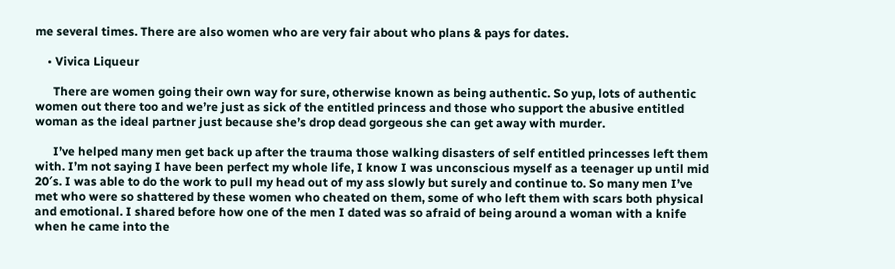me several times. There are also women who are very fair about who plans & pays for dates.

    • Vivica Liqueur

      There are women going their own way for sure, otherwise known as being authentic. So yup, lots of authentic women out there too and we’re just as sick of the entitled princess and those who support the abusive entitled woman as the ideal partner just because she’s drop dead gorgeous she can get away with murder.

      I’ve helped many men get back up after the trauma those walking disasters of self entitled princesses left them with. I’m not saying I have been perfect my whole life, I know I was unconscious myself as a teenager up until mid 20′s. I was able to do the work to pull my head out of my ass slowly but surely and continue to. So many men I’ve met who were so shattered by these women who cheated on them, some of who left them with scars both physical and emotional. I shared before how one of the men I dated was so afraid of being around a woman with a knife when he came into the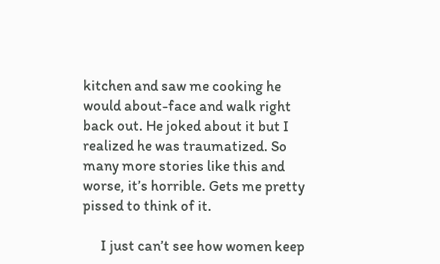kitchen and saw me cooking he would about-face and walk right back out. He joked about it but I realized he was traumatized. So many more stories like this and worse, it’s horrible. Gets me pretty pissed to think of it.

      I just can’t see how women keep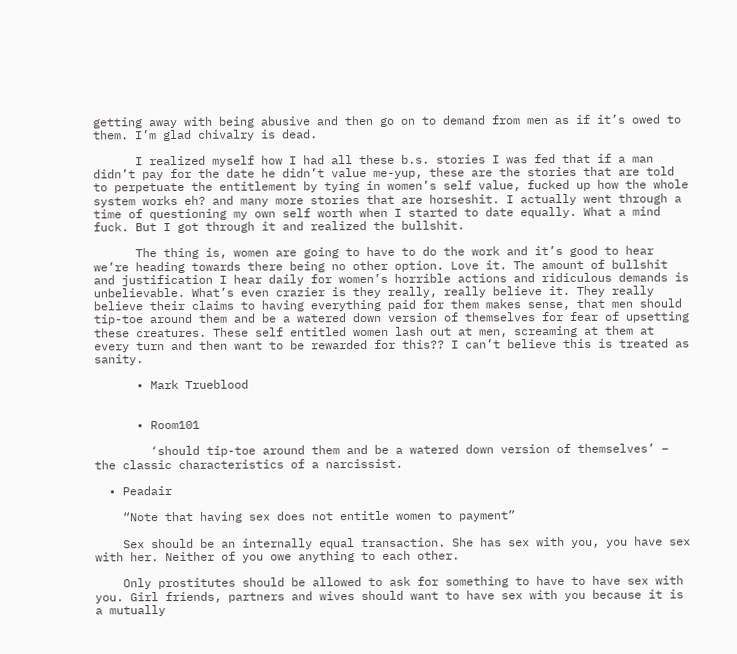getting away with being abusive and then go on to demand from men as if it’s owed to them. I’m glad chivalry is dead.

      I realized myself how I had all these b.s. stories I was fed that if a man didn’t pay for the date he didn’t value me-yup, these are the stories that are told to perpetuate the entitlement by tying in women’s self value, fucked up how the whole system works eh? and many more stories that are horseshit. I actually went through a time of questioning my own self worth when I started to date equally. What a mind fuck. But I got through it and realized the bullshit.

      The thing is, women are going to have to do the work and it’s good to hear we’re heading towards there being no other option. Love it. The amount of bullshit and justification I hear daily for women’s horrible actions and ridiculous demands is unbelievable. What’s even crazier is they really, really believe it. They really believe their claims to having everything paid for them makes sense, that men should tip-toe around them and be a watered down version of themselves for fear of upsetting these creatures. These self entitled women lash out at men, screaming at them at every turn and then want to be rewarded for this?? I can’t believe this is treated as sanity.

      • Mark Trueblood


      • Room101

        ‘should tip-toe around them and be a watered down version of themselves’ – the classic characteristics of a narcissist.

  • Peadair

    “Note that having sex does not entitle women to payment”

    Sex should be an internally equal transaction. She has sex with you, you have sex with her. Neither of you owe anything to each other.

    Only prostitutes should be allowed to ask for something to have to have sex with you. Girl friends, partners and wives should want to have sex with you because it is a mutually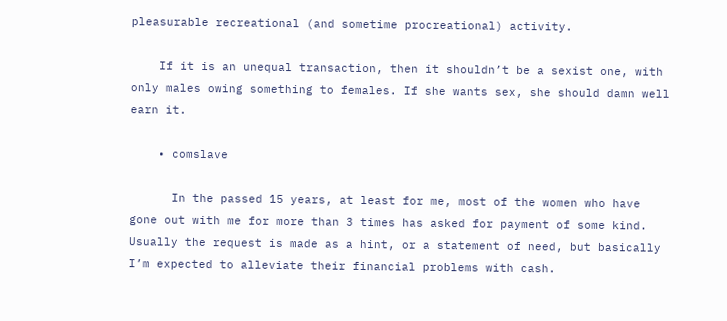pleasurable recreational (and sometime procreational) activity.

    If it is an unequal transaction, then it shouldn’t be a sexist one, with only males owing something to females. If she wants sex, she should damn well earn it.

    • comslave

      In the passed 15 years, at least for me, most of the women who have gone out with me for more than 3 times has asked for payment of some kind. Usually the request is made as a hint, or a statement of need, but basically I’m expected to alleviate their financial problems with cash.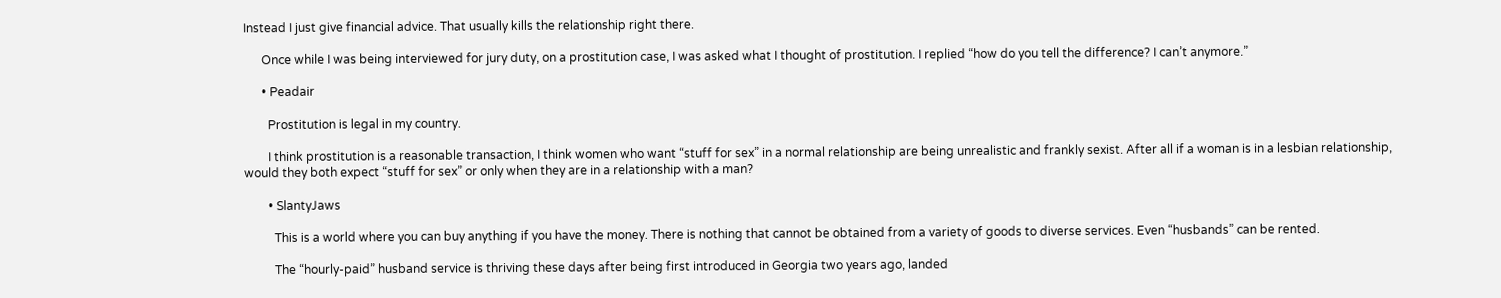Instead I just give financial advice. That usually kills the relationship right there.

      Once while I was being interviewed for jury duty, on a prostitution case, I was asked what I thought of prostitution. I replied “how do you tell the difference? I can’t anymore.”

      • Peadair

        Prostitution is legal in my country.

        I think prostitution is a reasonable transaction, I think women who want “stuff for sex” in a normal relationship are being unrealistic and frankly sexist. After all if a woman is in a lesbian relationship, would they both expect “stuff for sex” or only when they are in a relationship with a man?

        • SlantyJaws

          This is a world where you can buy anything if you have the money. There is nothing that cannot be obtained from a variety of goods to diverse services. Even “husbands” can be rented.

          The “hourly-paid” husband service is thriving these days after being first introduced in Georgia two years ago, landed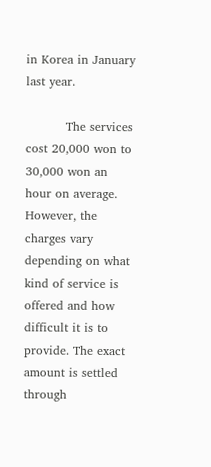in Korea in January last year.

          The services cost 20,000 won to 30,000 won an hour on average. However, the charges vary depending on what kind of service is offered and how difficult it is to provide. The exact amount is settled through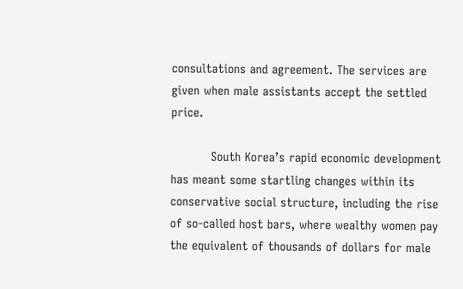consultations and agreement. The services are given when male assistants accept the settled price.

          South Korea’s rapid economic development has meant some startling changes within its conservative social structure, including the rise of so-called host bars, where wealthy women pay the equivalent of thousands of dollars for male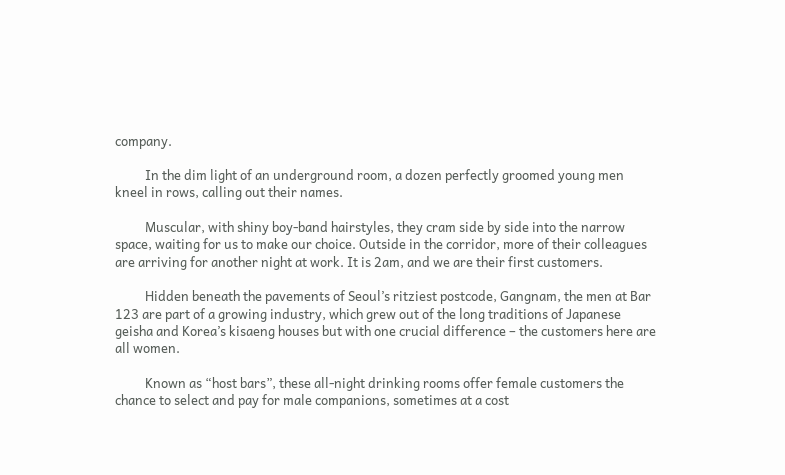company.

          In the dim light of an underground room, a dozen perfectly groomed young men kneel in rows, calling out their names.

          Muscular, with shiny boy-band hairstyles, they cram side by side into the narrow space, waiting for us to make our choice. Outside in the corridor, more of their colleagues are arriving for another night at work. It is 2am, and we are their first customers.

          Hidden beneath the pavements of Seoul’s ritziest postcode, Gangnam, the men at Bar 123 are part of a growing industry, which grew out of the long traditions of Japanese geisha and Korea’s kisaeng houses but with one crucial difference – the customers here are all women.

          Known as “host bars”, these all-night drinking rooms offer female customers the chance to select and pay for male companions, sometimes at a cost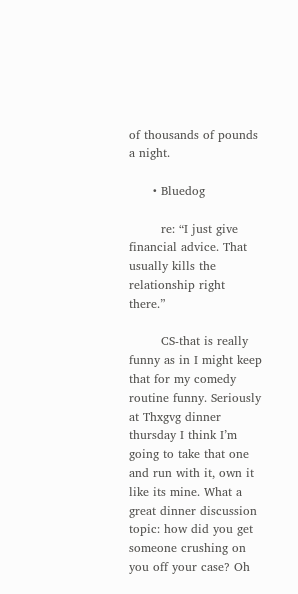of thousands of pounds a night.

      • Bluedog

        re: “I just give financial advice. That usually kills the relationship right there.”

        CS-that is really funny as in I might keep that for my comedy routine funny. Seriously at Thxgvg dinner thursday I think I’m going to take that one and run with it, own it like its mine. What a great dinner discussion topic: how did you get someone crushing on you off your case? Oh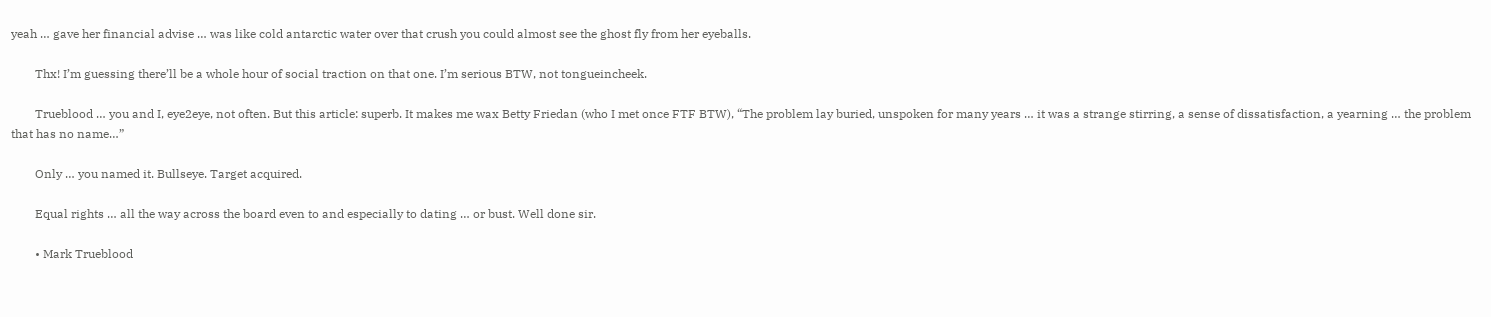yeah … gave her financial advise … was like cold antarctic water over that crush you could almost see the ghost fly from her eyeballs.

        Thx! I’m guessing there’ll be a whole hour of social traction on that one. I’m serious BTW, not tongueincheek.

        Trueblood … you and I, eye2eye, not often. But this article: superb. It makes me wax Betty Friedan (who I met once FTF BTW), “The problem lay buried, unspoken for many years … it was a strange stirring, a sense of dissatisfaction, a yearning … the problem that has no name…”

        Only … you named it. Bullseye. Target acquired.

        Equal rights … all the way across the board even to and especially to dating … or bust. Well done sir.

        • Mark Trueblood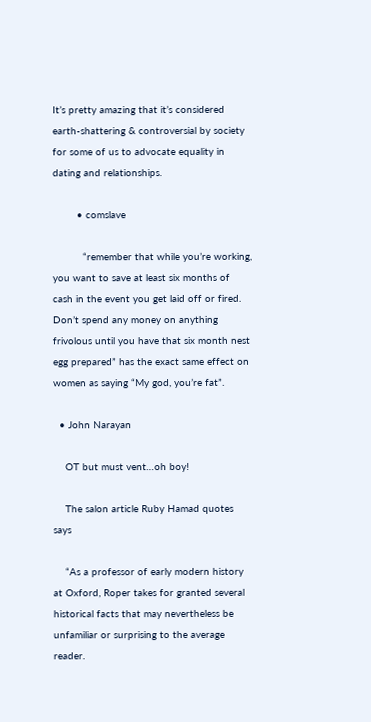It’s pretty amazing that it’s considered earth-shattering & controversial by society for some of us to advocate equality in dating and relationships.

        • comslave

          “remember that while you’re working, you want to save at least six months of cash in the event you get laid off or fired. Don’t spend any money on anything frivolous until you have that six month nest egg prepared” has the exact same effect on women as saying “My god, you’re fat”.

  • John Narayan

    OT but must vent…oh boy!

    The salon article Ruby Hamad quotes says

    “As a professor of early modern history at Oxford, Roper takes for granted several historical facts that may nevertheless be unfamiliar or surprising to the average reader.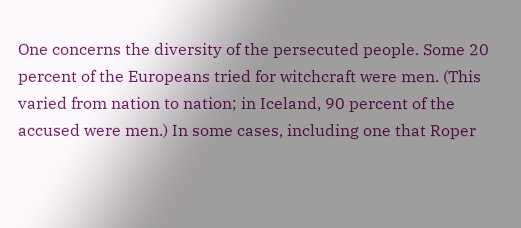One concerns the diversity of the persecuted people. Some 20 percent of the Europeans tried for witchcraft were men. (This varied from nation to nation; in Iceland, 90 percent of the accused were men.) In some cases, including one that Roper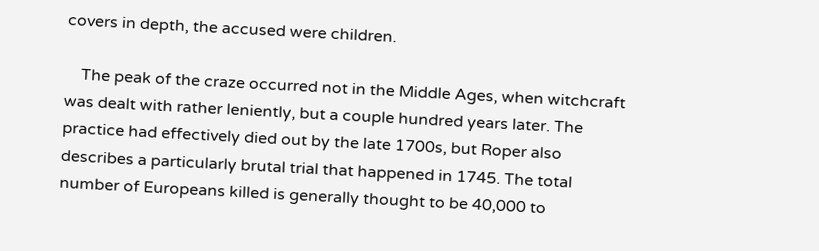covers in depth, the accused were children.

    The peak of the craze occurred not in the Middle Ages, when witchcraft was dealt with rather leniently, but a couple hundred years later. The practice had effectively died out by the late 1700s, but Roper also describes a particularly brutal trial that happened in 1745. The total number of Europeans killed is generally thought to be 40,000 to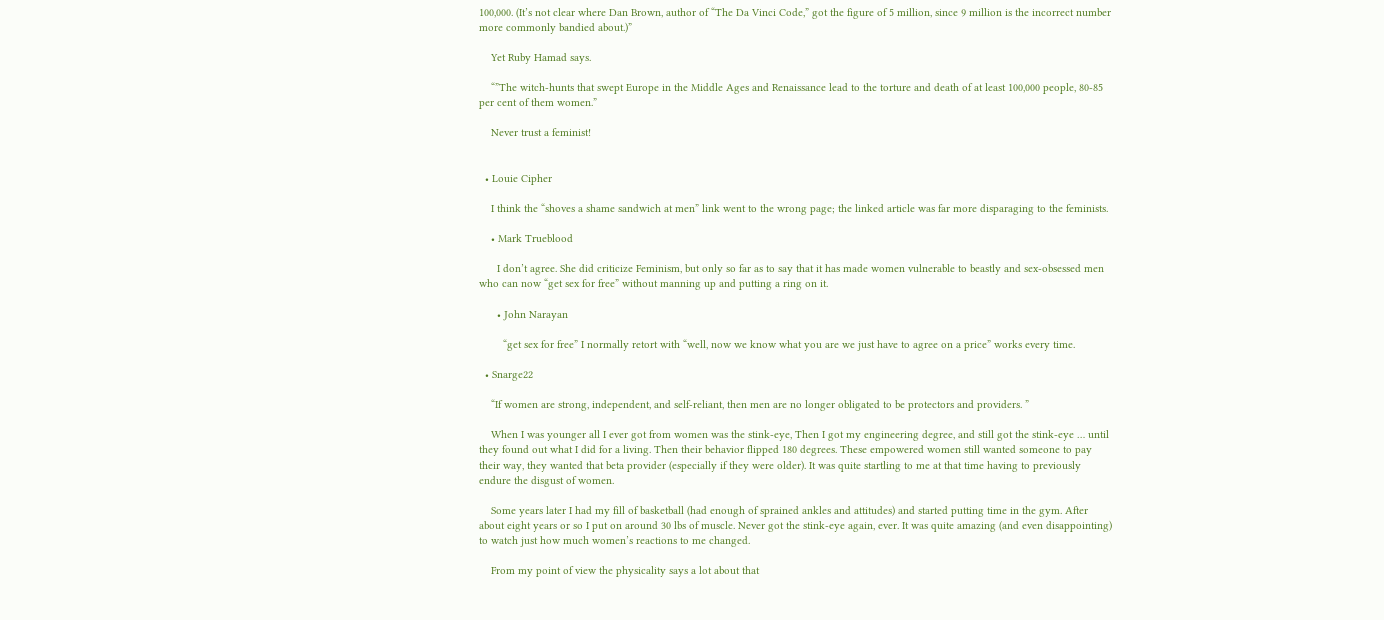100,000. (It’s not clear where Dan Brown, author of “The Da Vinci Code,” got the figure of 5 million, since 9 million is the incorrect number more commonly bandied about.)”

    Yet Ruby Hamad says.

    “”The witch-hunts that swept Europe in the Middle Ages and Renaissance lead to the torture and death of at least 100,000 people, 80-85 per cent of them women.”

    Never trust a feminist!


  • Louie Cipher

    I think the “shoves a shame sandwich at men” link went to the wrong page; the linked article was far more disparaging to the feminists.

    • Mark Trueblood

      I don’t agree. She did criticize Feminism, but only so far as to say that it has made women vulnerable to beastly and sex-obsessed men who can now “get sex for free” without manning up and putting a ring on it.

      • John Narayan

        “get sex for free” I normally retort with “well, now we know what you are we just have to agree on a price” works every time.

  • Snarge22

    “If women are strong, independent, and self-reliant, then men are no longer obligated to be protectors and providers. ”

    When I was younger all I ever got from women was the stink-eye, Then I got my engineering degree, and still got the stink-eye … until they found out what I did for a living. Then their behavior flipped 180 degrees. These empowered women still wanted someone to pay their way, they wanted that beta provider (especially if they were older). It was quite startling to me at that time having to previously endure the disgust of women.

    Some years later I had my fill of basketball (had enough of sprained ankles and attitudes) and started putting time in the gym. After about eight years or so I put on around 30 lbs of muscle. Never got the stink-eye again, ever. It was quite amazing (and even disappointing) to watch just how much women’s reactions to me changed.

    From my point of view the physicality says a lot about that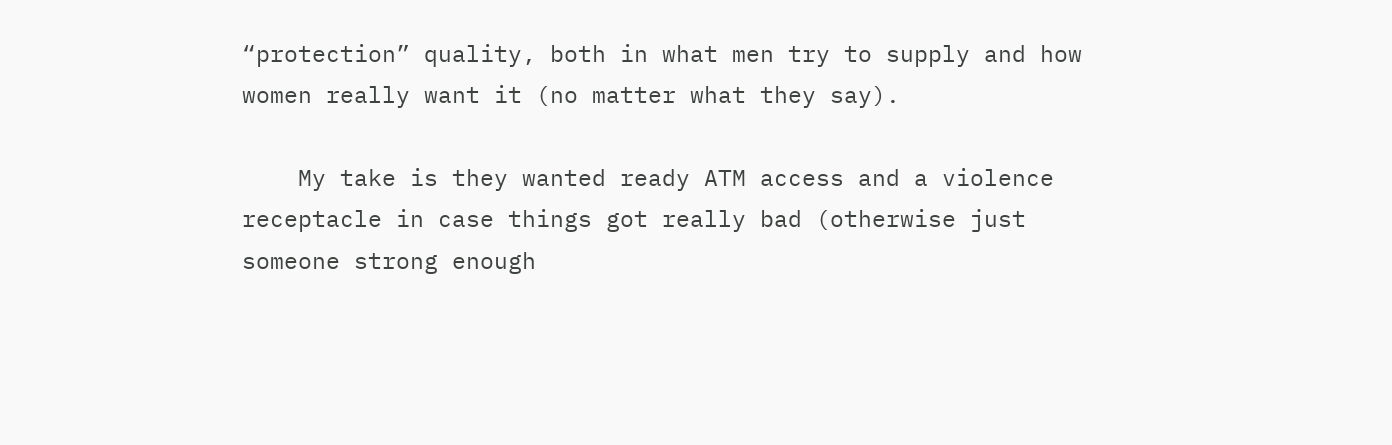“protection” quality, both in what men try to supply and how women really want it (no matter what they say).

    My take is they wanted ready ATM access and a violence receptacle in case things got really bad (otherwise just someone strong enough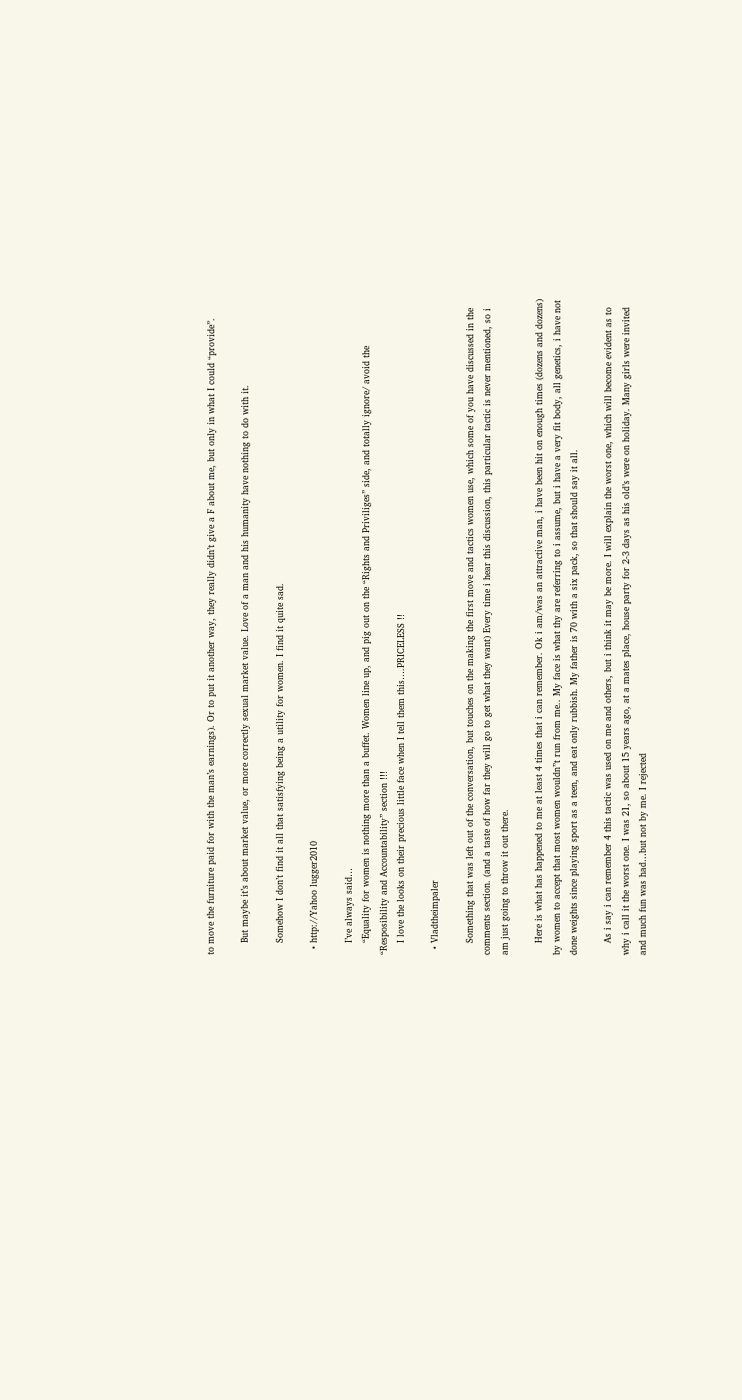to move the furniture paid for with the man’s earnings). Or to put it another way, they really didn’t give a F about me, but only in what I could “provide”.

    But maybe it’s about market value, or more correctly sexual market value. Love of a man and his humanity have nothing to do with it.

    Somehow I don’t find it all that satisfying being a utility for women. I find it quite sad.

  • http://Yahoo lugger2010

    I’ve always said…
    “Equality for women is nothing more than a buffet. Women line up, and pig out on the “Rights and Priviliges” side, and totally ignore/ avoid the “Resposibility and Accountability” section !!!
    I love the looks on their precious little face when I tell them this….PRICELESS !!

  • Vladtheimpaler

    Something that was left out of the conversation, but touches on the making the first move and tactics women use, which some of you have discussed in the comments section. (and a taste of how far they will go to get what they want) Every time i hear this discussion, this particular tactic is never mentioned, so i am just going to throw it out there.

    Here is what has happened to me at least 4 times that i can remember. Ok i am/was an attractive man, i have been hit on enough times (dozens and dozens) by women to accept that most women wouldn”t run from me.. My face is what thy are referring to i assume, but i have a very fit body, all genetics, i have not done weights since playing sport as a teen, and eat only rubbish. My father is 70 with a six pack, so that should say it all.

    As i say i can remember 4 this tactic was used on me and others, but i think it may be more. I will explain the worst one, which will become evident as to why i call it the worst one. I was 21, so about 15 years ago, at a mates place, house party for 2-3 days as his old’s were on holiday. Many girls were invited and much fun was had…but not by me. I rejected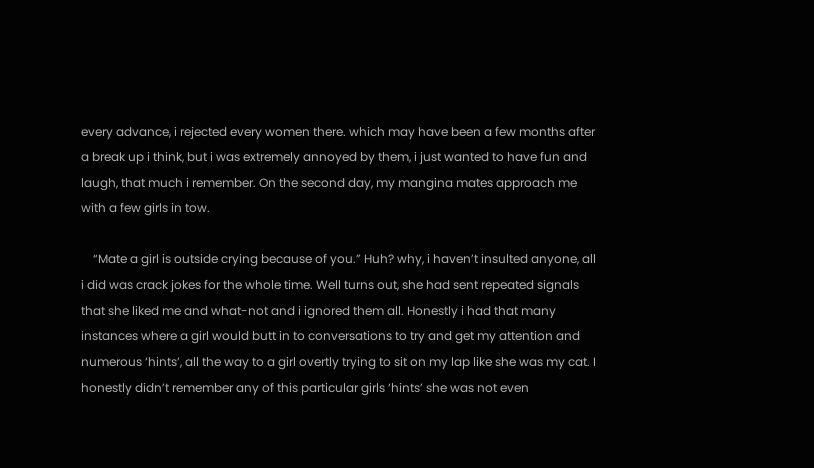every advance, i rejected every women there. which may have been a few months after a break up i think, but i was extremely annoyed by them, i just wanted to have fun and laugh, that much i remember. On the second day, my mangina mates approach me with a few girls in tow.

    “Mate a girl is outside crying because of you.” Huh? why, i haven’t insulted anyone, all i did was crack jokes for the whole time. Well turns out, she had sent repeated signals that she liked me and what-not and i ignored them all. Honestly i had that many instances where a girl would butt in to conversations to try and get my attention and numerous ‘hints’, all the way to a girl overtly trying to sit on my lap like she was my cat. I honestly didn’t remember any of this particular girls ‘hints’ she was not even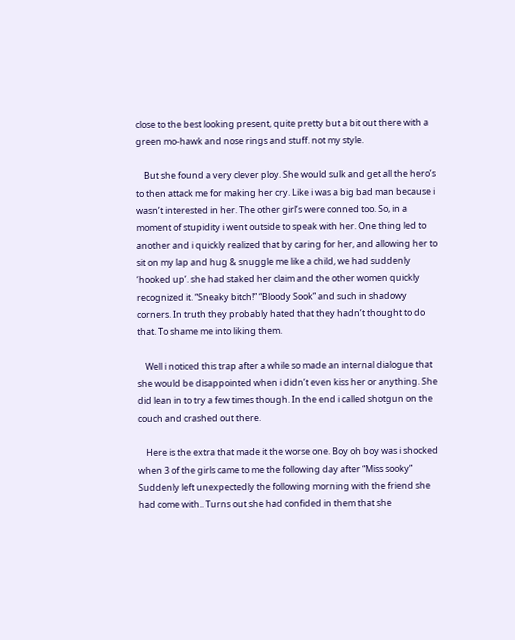close to the best looking present, quite pretty but a bit out there with a green mo-hawk and nose rings and stuff. not my style.

    But she found a very clever ploy. She would sulk and get all the hero’s to then attack me for making her cry. Like i was a big bad man because i wasn’t interested in her. The other girl’s were conned too. So, in a moment of stupidity i went outside to speak with her. One thing led to another and i quickly realized that by caring for her, and allowing her to sit on my lap and hug & snuggle me like a child, we had suddenly ‘hooked up’. she had staked her claim and the other women quickly recognized it. “Sneaky bitch!” “Bloody Sook” and such in shadowy corners. In truth they probably hated that they hadn’t thought to do that. To shame me into liking them.

    Well i noticed this trap after a while so made an internal dialogue that she would be disappointed when i didn’t even kiss her or anything. She did lean in to try a few times though. In the end i called shotgun on the couch and crashed out there.

    Here is the extra that made it the worse one. Boy oh boy was i shocked when 3 of the girls came to me the following day after “Miss sooky” Suddenly left unexpectedly the following morning with the friend she had come with.. Turns out she had confided in them that she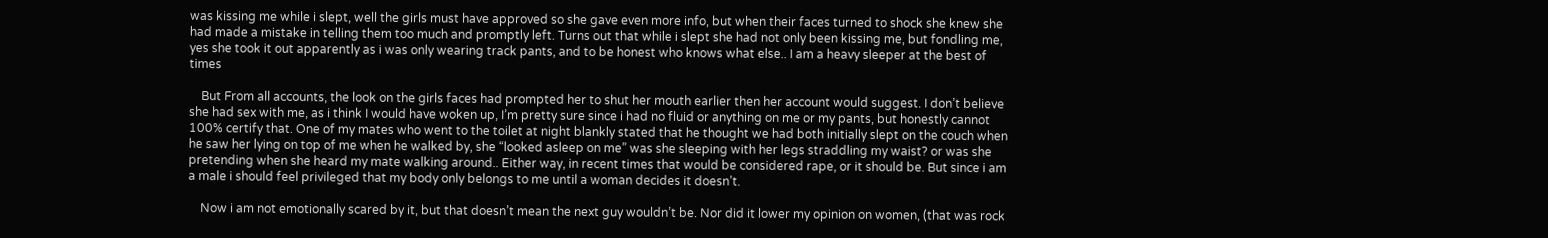was kissing me while i slept, well the girls must have approved so she gave even more info, but when their faces turned to shock she knew she had made a mistake in telling them too much and promptly left. Turns out that while i slept she had not only been kissing me, but fondling me, yes she took it out apparently as i was only wearing track pants, and to be honest who knows what else.. I am a heavy sleeper at the best of times

    But From all accounts, the look on the girls faces had prompted her to shut her mouth earlier then her account would suggest. I don’t believe she had sex with me, as i think I would have woken up, I’m pretty sure since i had no fluid or anything on me or my pants, but honestly cannot 100% certify that. One of my mates who went to the toilet at night blankly stated that he thought we had both initially slept on the couch when he saw her lying on top of me when he walked by, she “looked asleep on me” was she sleeping with her legs straddling my waist? or was she pretending when she heard my mate walking around.. Either way, in recent times that would be considered rape, or it should be. But since i am a male i should feel privileged that my body only belongs to me until a woman decides it doesn’t.

    Now i am not emotionally scared by it, but that doesn’t mean the next guy wouldn’t be. Nor did it lower my opinion on women, (that was rock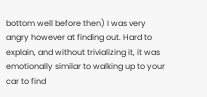bottom well before then) I was very angry however at finding out. Hard to explain, and without trivializing it, it was emotionally similar to walking up to your car to find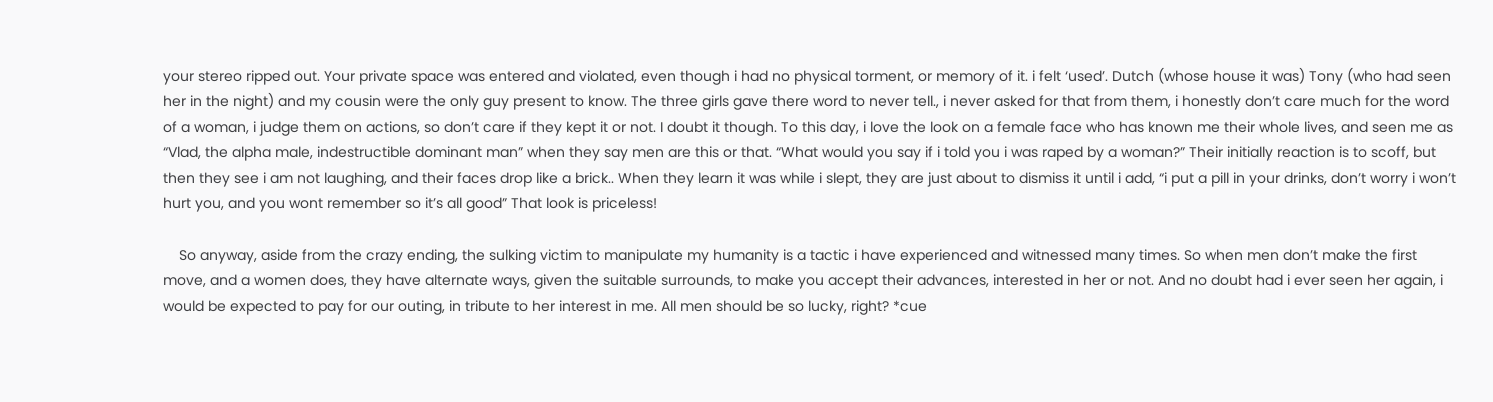your stereo ripped out. Your private space was entered and violated, even though i had no physical torment, or memory of it. i felt ‘used’. Dutch (whose house it was) Tony (who had seen her in the night) and my cousin were the only guy present to know. The three girls gave there word to never tell., i never asked for that from them, i honestly don’t care much for the word of a woman, i judge them on actions, so don’t care if they kept it or not. I doubt it though. To this day, i love the look on a female face who has known me their whole lives, and seen me as “Vlad, the alpha male, indestructible dominant man” when they say men are this or that. “What would you say if i told you i was raped by a woman?” Their initially reaction is to scoff, but then they see i am not laughing, and their faces drop like a brick.. When they learn it was while i slept, they are just about to dismiss it until i add, “i put a pill in your drinks, don’t worry i won’t hurt you, and you wont remember so it’s all good” That look is priceless!

    So anyway, aside from the crazy ending, the sulking victim to manipulate my humanity is a tactic i have experienced and witnessed many times. So when men don’t make the first move, and a women does, they have alternate ways, given the suitable surrounds, to make you accept their advances, interested in her or not. And no doubt had i ever seen her again, i would be expected to pay for our outing, in tribute to her interest in me. All men should be so lucky, right? *cue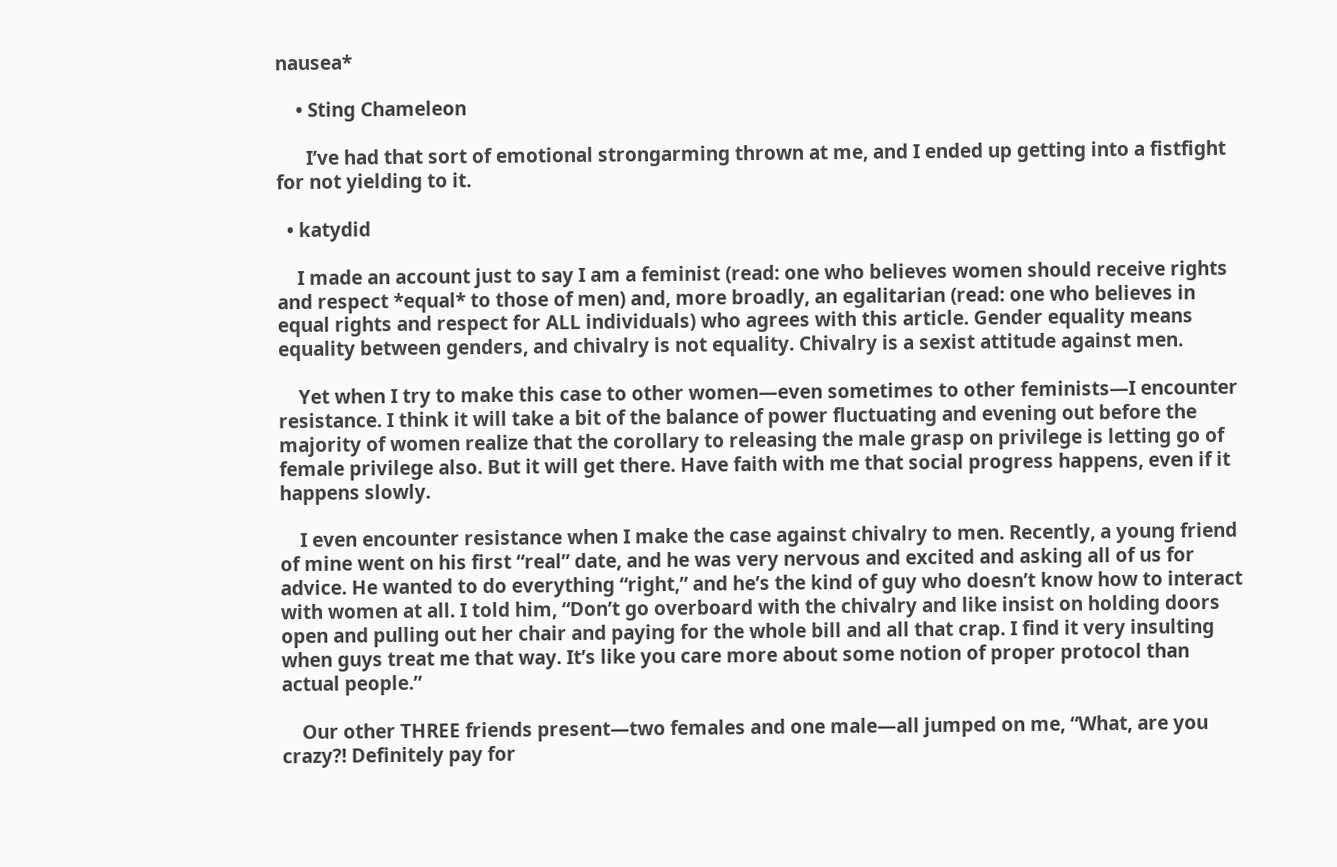nausea*

    • Sting Chameleon

      I’ve had that sort of emotional strongarming thrown at me, and I ended up getting into a fistfight for not yielding to it.

  • katydid

    I made an account just to say I am a feminist (read: one who believes women should receive rights and respect *equal* to those of men) and, more broadly, an egalitarian (read: one who believes in equal rights and respect for ALL individuals) who agrees with this article. Gender equality means equality between genders, and chivalry is not equality. Chivalry is a sexist attitude against men.

    Yet when I try to make this case to other women—even sometimes to other feminists—I encounter resistance. I think it will take a bit of the balance of power fluctuating and evening out before the majority of women realize that the corollary to releasing the male grasp on privilege is letting go of female privilege also. But it will get there. Have faith with me that social progress happens, even if it happens slowly.

    I even encounter resistance when I make the case against chivalry to men. Recently, a young friend of mine went on his first “real” date, and he was very nervous and excited and asking all of us for advice. He wanted to do everything “right,” and he’s the kind of guy who doesn’t know how to interact with women at all. I told him, “Don’t go overboard with the chivalry and like insist on holding doors open and pulling out her chair and paying for the whole bill and all that crap. I find it very insulting when guys treat me that way. It’s like you care more about some notion of proper protocol than actual people.”

    Our other THREE friends present—two females and one male—all jumped on me, “What, are you crazy?! Definitely pay for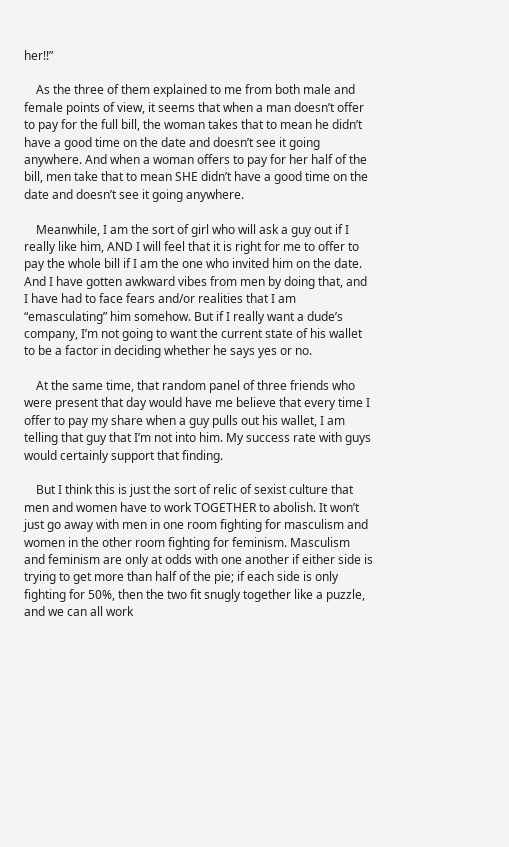her!!”

    As the three of them explained to me from both male and female points of view, it seems that when a man doesn’t offer to pay for the full bill, the woman takes that to mean he didn’t have a good time on the date and doesn’t see it going anywhere. And when a woman offers to pay for her half of the bill, men take that to mean SHE didn’t have a good time on the date and doesn’t see it going anywhere.

    Meanwhile, I am the sort of girl who will ask a guy out if I really like him, AND I will feel that it is right for me to offer to pay the whole bill if I am the one who invited him on the date. And I have gotten awkward vibes from men by doing that, and I have had to face fears and/or realities that I am “emasculating” him somehow. But if I really want a dude’s company, I’m not going to want the current state of his wallet to be a factor in deciding whether he says yes or no.

    At the same time, that random panel of three friends who were present that day would have me believe that every time I offer to pay my share when a guy pulls out his wallet, I am telling that guy that I’m not into him. My success rate with guys would certainly support that finding.

    But I think this is just the sort of relic of sexist culture that men and women have to work TOGETHER to abolish. It won’t just go away with men in one room fighting for masculism and women in the other room fighting for feminism. Masculism and feminism are only at odds with one another if either side is trying to get more than half of the pie; if each side is only fighting for 50%, then the two fit snugly together like a puzzle, and we can all work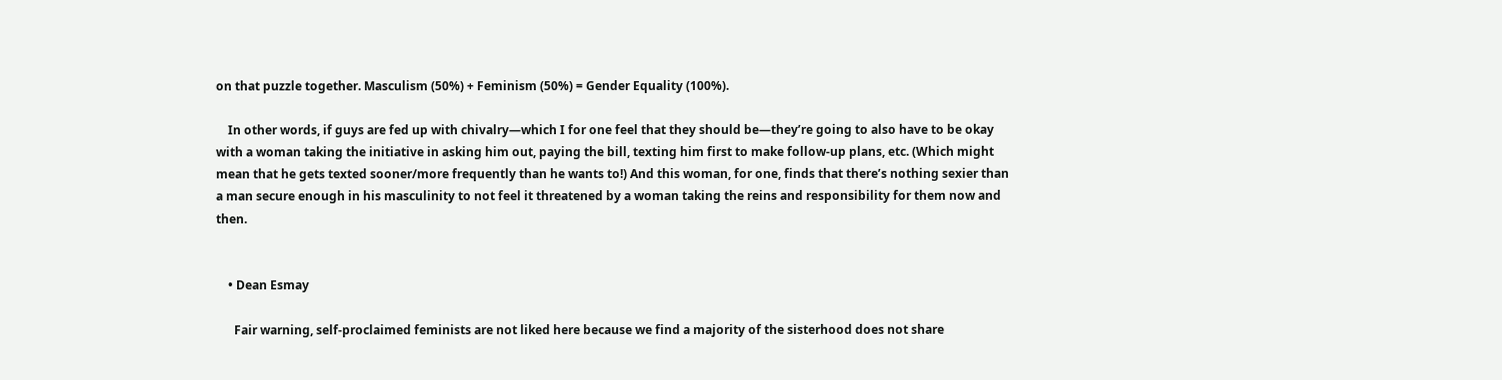on that puzzle together. Masculism (50%) + Feminism (50%) = Gender Equality (100%).

    In other words, if guys are fed up with chivalry—which I for one feel that they should be—they’re going to also have to be okay with a woman taking the initiative in asking him out, paying the bill, texting him first to make follow-up plans, etc. (Which might mean that he gets texted sooner/more frequently than he wants to!) And this woman, for one, finds that there’s nothing sexier than a man secure enough in his masculinity to not feel it threatened by a woman taking the reins and responsibility for them now and then.


    • Dean Esmay

      Fair warning, self-proclaimed feminists are not liked here because we find a majority of the sisterhood does not share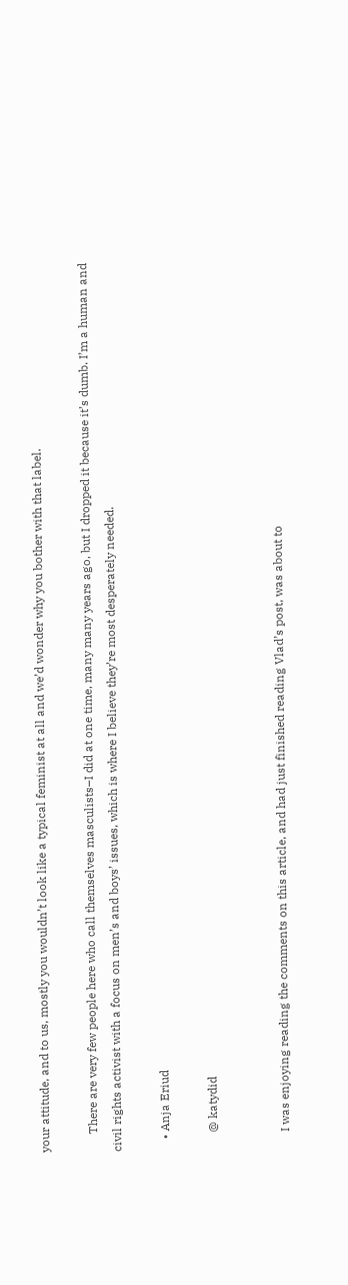your attitude, and to us, mostly you wouldn’t look like a typical feminist at all and we’d wonder why you bother with that label.

      There are very few people here who call themselves masculists–I did at one time, many many years ago, but I dropped it because it’s dumb. I’m a human and civil rights activist with a focus on men’s and boys’ issues, which is where I believe they’re most desperately needed.

    • Anja Eriud

      @ katydid


      I was enjoying reading the comments on this article, and had just finished reading Vlad’s post, was about to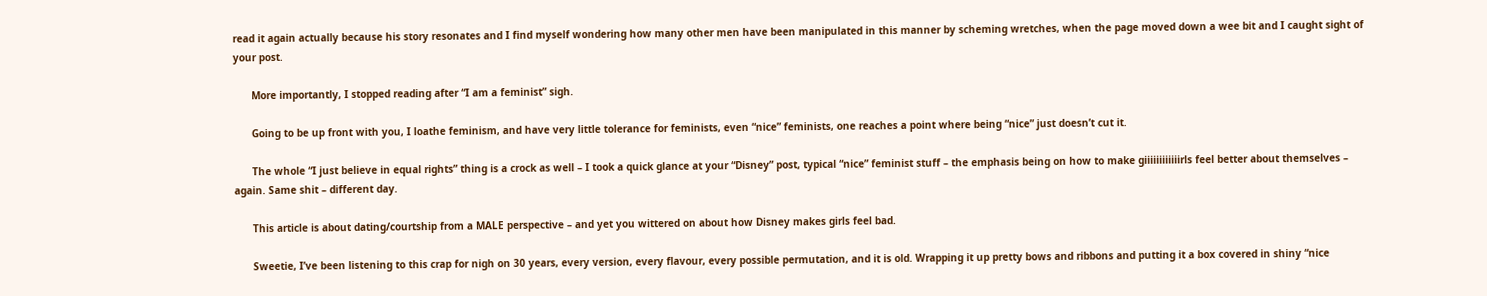read it again actually because his story resonates and I find myself wondering how many other men have been manipulated in this manner by scheming wretches, when the page moved down a wee bit and I caught sight of your post.

      More importantly, I stopped reading after “I am a feminist” sigh.

      Going to be up front with you, I loathe feminism, and have very little tolerance for feminists, even “nice” feminists, one reaches a point where being “nice” just doesn’t cut it.

      The whole “I just believe in equal rights” thing is a crock as well – I took a quick glance at your “Disney” post, typical “nice” feminist stuff – the emphasis being on how to make giiiiiiiiiiiirls feel better about themselves – again. Same shit – different day.

      This article is about dating/courtship from a MALE perspective – and yet you wittered on about how Disney makes girls feel bad.

      Sweetie, I’ve been listening to this crap for nigh on 30 years, every version, every flavour, every possible permutation, and it is old. Wrapping it up pretty bows and ribbons and putting it a box covered in shiny “nice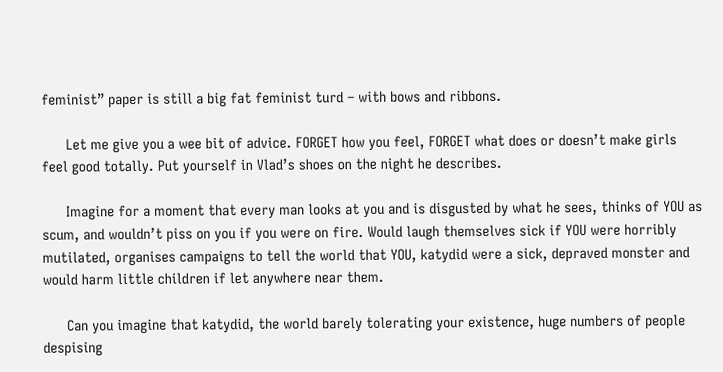feminist” paper is still a big fat feminist turd – with bows and ribbons.

      Let me give you a wee bit of advice. FORGET how you feel, FORGET what does or doesn’t make girls feel good totally. Put yourself in Vlad’s shoes on the night he describes.

      Imagine for a moment that every man looks at you and is disgusted by what he sees, thinks of YOU as scum, and wouldn’t piss on you if you were on fire. Would laugh themselves sick if YOU were horribly mutilated, organises campaigns to tell the world that YOU, katydid were a sick, depraved monster and would harm little children if let anywhere near them.

      Can you imagine that katydid, the world barely tolerating your existence, huge numbers of people despising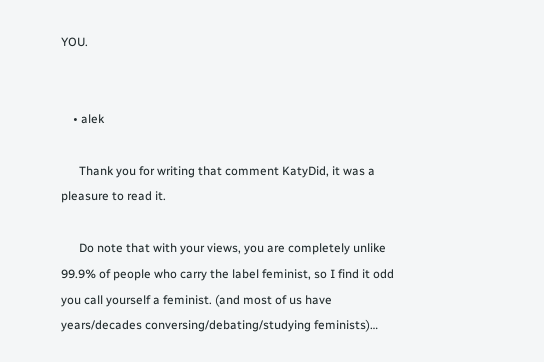YOU.


    • alek

      Thank you for writing that comment KatyDid, it was a pleasure to read it.

      Do note that with your views, you are completely unlike 99.9% of people who carry the label feminist, so I find it odd you call yourself a feminist. (and most of us have years/decades conversing/debating/studying feminists)…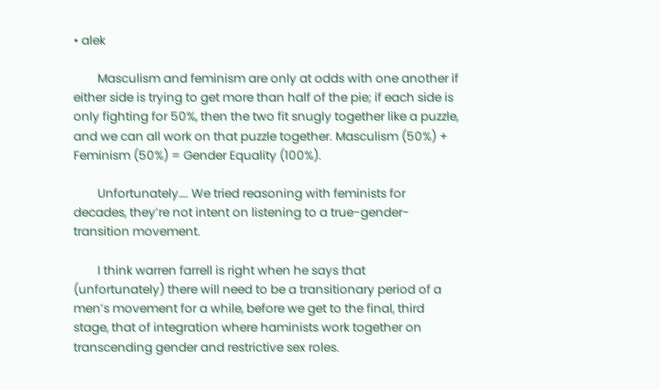• alek

        Masculism and feminism are only at odds with one another if either side is trying to get more than half of the pie; if each side is only fighting for 50%, then the two fit snugly together like a puzzle, and we can all work on that puzzle together. Masculism (50%) + Feminism (50%) = Gender Equality (100%).

        Unfortunately…. We tried reasoning with feminists for decades, they’re not intent on listening to a true-gender-transition movement.

        I think warren farrell is right when he says that (unfortunately) there will need to be a transitionary period of a men’s movement for a while, before we get to the final, third stage, that of integration where haminists work together on transcending gender and restrictive sex roles.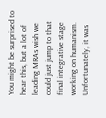You might be surprised to hear this, but a lot of leading MRAs wish we could just jump to that final integrative stage working on humanism. Unfortunately, it was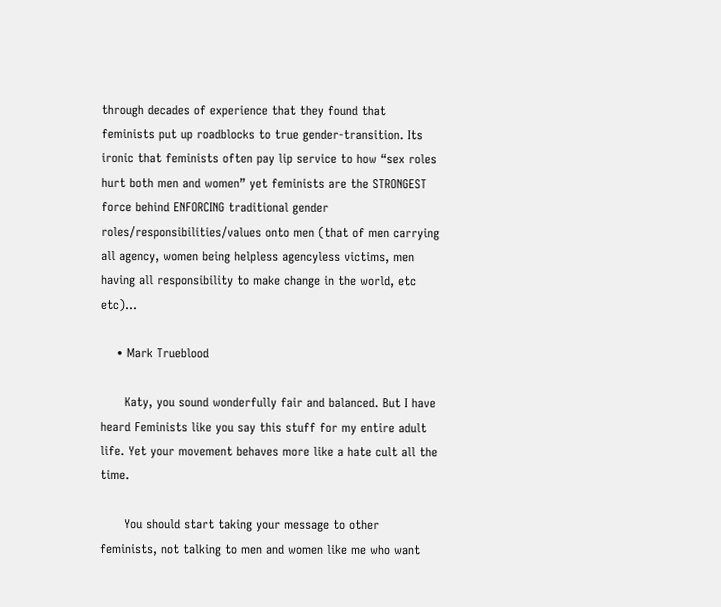through decades of experience that they found that feminists put up roadblocks to true gender-transition. Its ironic that feminists often pay lip service to how “sex roles hurt both men and women” yet feminists are the STRONGEST force behind ENFORCING traditional gender roles/responsibilities/values onto men (that of men carrying all agency, women being helpless agencyless victims, men having all responsibility to make change in the world, etc etc)…

    • Mark Trueblood

      Katy, you sound wonderfully fair and balanced. But I have heard Feminists like you say this stuff for my entire adult life. Yet your movement behaves more like a hate cult all the time.

      You should start taking your message to other feminists, not talking to men and women like me who want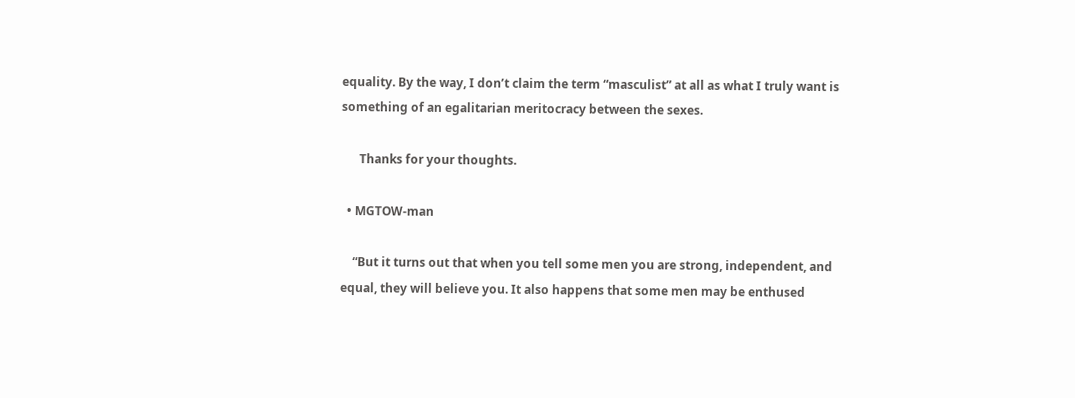equality. By the way, I don’t claim the term “masculist” at all as what I truly want is something of an egalitarian meritocracy between the sexes.

      Thanks for your thoughts.

  • MGTOW-man

    “But it turns out that when you tell some men you are strong, independent, and equal, they will believe you. It also happens that some men may be enthused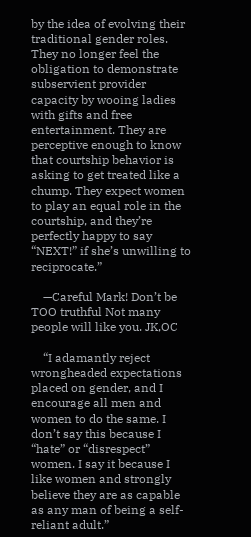by the idea of evolving their traditional gender roles. They no longer feel the obligation to demonstrate subservient provider capacity by wooing ladies with gifts and free entertainment. They are perceptive enough to know that courtship behavior is asking to get treated like a chump. They expect women to play an equal role in the courtship, and they’re perfectly happy to say “NEXT!” if she’s unwilling to reciprocate.”

    —Careful Mark! Don’t be TOO truthful Not many people will like you. JK,OC

    “I adamantly reject wrongheaded expectations placed on gender, and I encourage all men and women to do the same. I don’t say this because I “hate” or “disrespect” women. I say it because I like women and strongly believe they are as capable as any man of being a self-reliant adult.”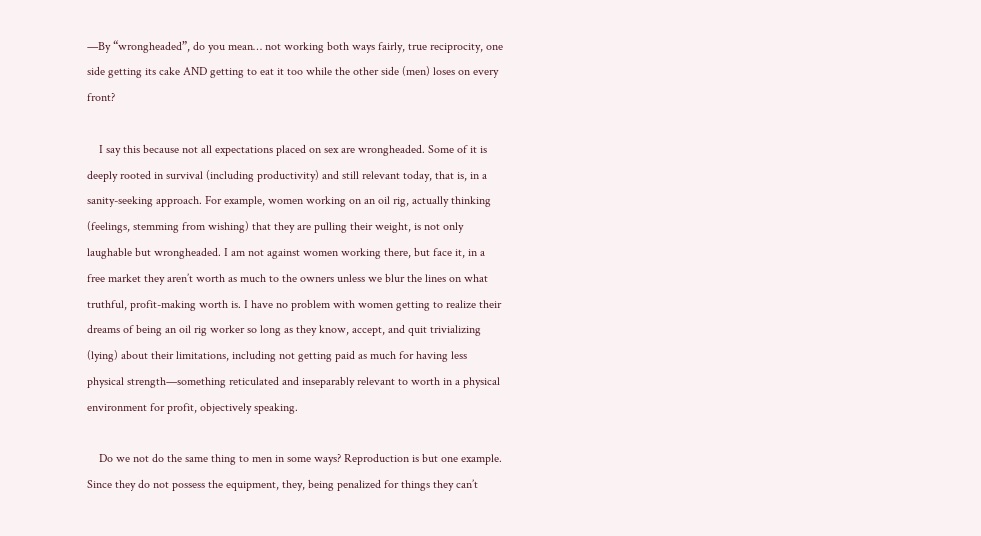—By “wrongheaded”, do you mean… not working both ways fairly, true reciprocity, one side getting its cake AND getting to eat it too while the other side (men) loses on every front?

    I say this because not all expectations placed on sex are wrongheaded. Some of it is deeply rooted in survival (including productivity) and still relevant today, that is, in a sanity-seeking approach. For example, women working on an oil rig, actually thinking (feelings, stemming from wishing) that they are pulling their weight, is not only laughable but wrongheaded. I am not against women working there, but face it, in a free market they aren’t worth as much to the owners unless we blur the lines on what truthful, profit-making worth is. I have no problem with women getting to realize their dreams of being an oil rig worker so long as they know, accept, and quit trivializing (lying) about their limitations, including not getting paid as much for having less physical strength—something reticulated and inseparably relevant to worth in a physical environment for profit, objectively speaking.

    Do we not do the same thing to men in some ways? Reproduction is but one example. Since they do not possess the equipment, they, being penalized for things they can’t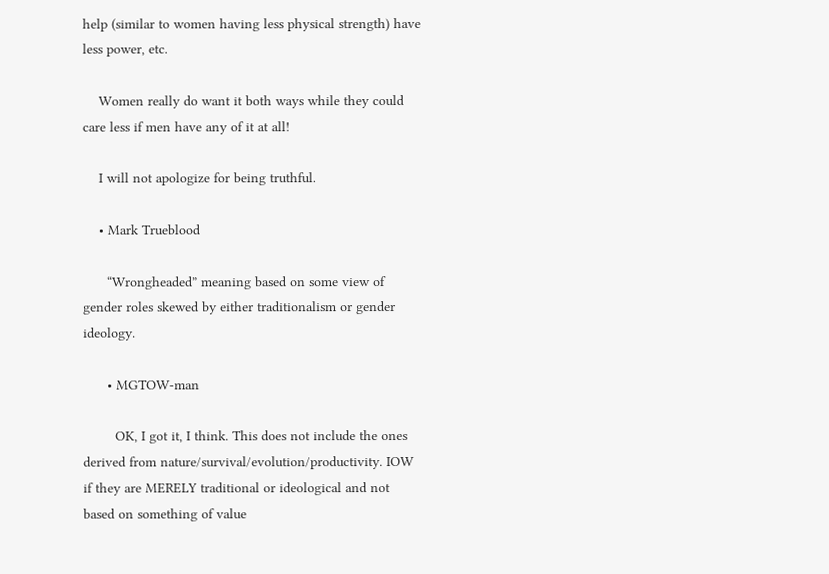help (similar to women having less physical strength) have less power, etc.

    Women really do want it both ways while they could care less if men have any of it at all!

    I will not apologize for being truthful.

    • Mark Trueblood

      “Wrongheaded” meaning based on some view of gender roles skewed by either traditionalism or gender ideology.

      • MGTOW-man

        OK, I got it, I think. This does not include the ones derived from nature/survival/evolution/productivity. IOW if they are MERELY traditional or ideological and not based on something of value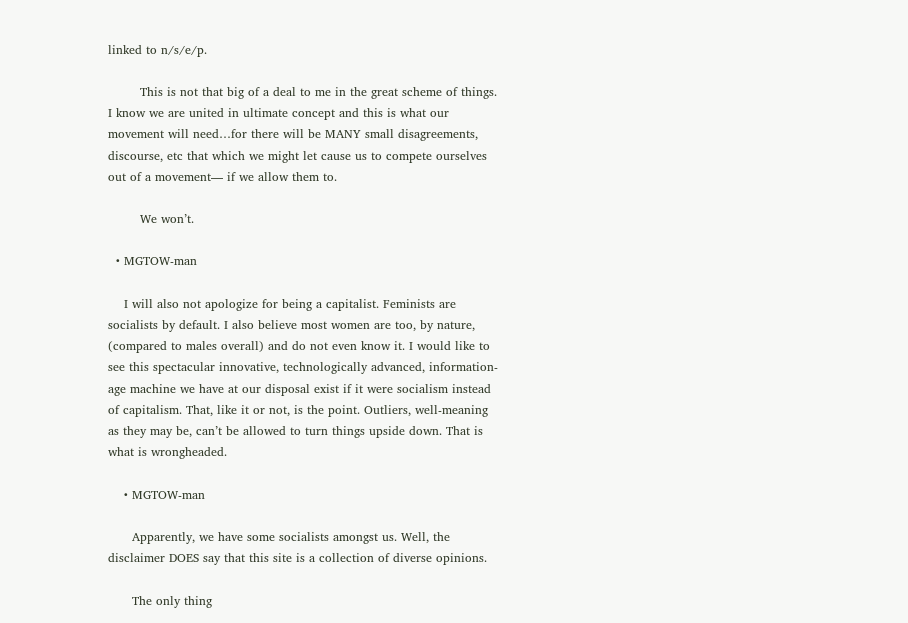linked to n/s/e/p.

        This is not that big of a deal to me in the great scheme of things. I know we are united in ultimate concept and this is what our movement will need…for there will be MANY small disagreements, discourse, etc that which we might let cause us to compete ourselves out of a movement— if we allow them to.

        We won’t.

  • MGTOW-man

    I will also not apologize for being a capitalist. Feminists are socialists by default. I also believe most women are too, by nature, (compared to males overall) and do not even know it. I would like to see this spectacular innovative, technologically advanced, information-age machine we have at our disposal exist if it were socialism instead of capitalism. That, like it or not, is the point. Outliers, well-meaning as they may be, can’t be allowed to turn things upside down. That is what is wrongheaded.

    • MGTOW-man

      Apparently, we have some socialists amongst us. Well, the disclaimer DOES say that this site is a collection of diverse opinions.

      The only thing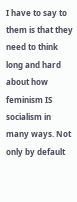I have to say to them is that they need to think long and hard about how feminism IS socialism in many ways. Not only by default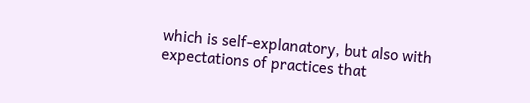which is self-explanatory, but also with expectations of practices that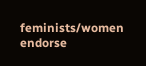feminists/women endorse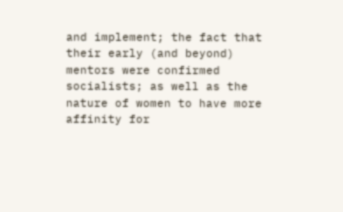and implement; the fact that their early (and beyond) mentors were confirmed socialists; as well as the nature of women to have more affinity for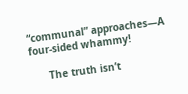“communal” approaches—A four-sided whammy!

      The truth isn’t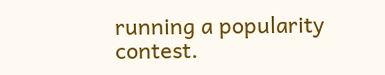running a popularity contest.